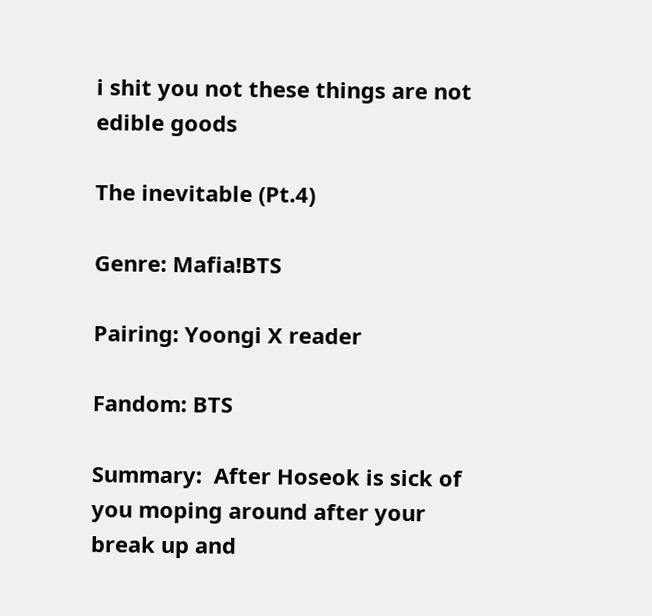i shit you not these things are not edible goods

The inevitable (Pt.4)

Genre: Mafia!BTS

Pairing: Yoongi X reader

Fandom: BTS

Summary:  After Hoseok is sick of you moping around after your break up and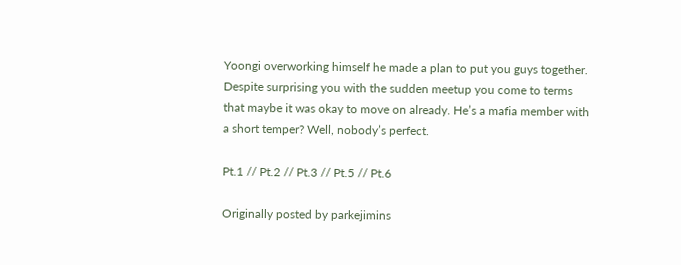Yoongi overworking himself he made a plan to put you guys together. Despite surprising you with the sudden meetup you come to terms that maybe it was okay to move on already. He’s a mafia member with a short temper? Well, nobody’s perfect.

Pt.1 // Pt.2 // Pt.3 // Pt.5 // Pt.6

Originally posted by parkejimins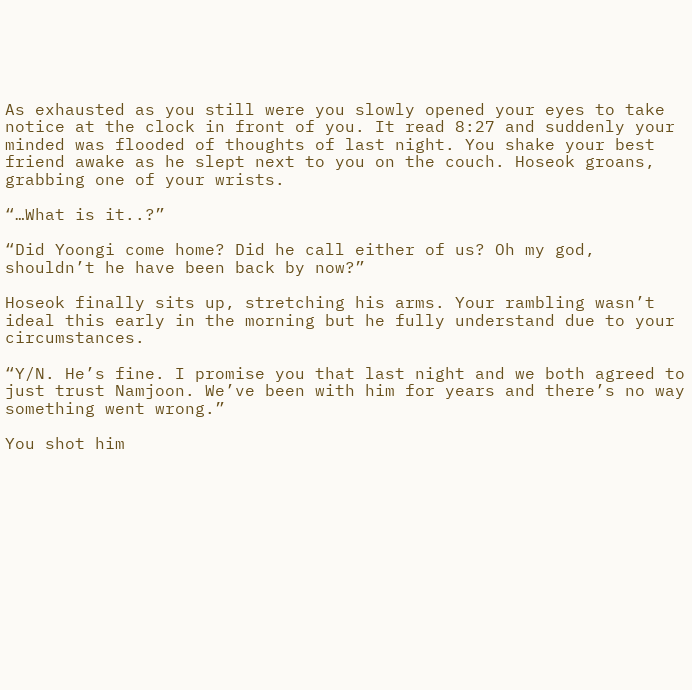As exhausted as you still were you slowly opened your eyes to take notice at the clock in front of you. It read 8:27 and suddenly your minded was flooded of thoughts of last night. You shake your best friend awake as he slept next to you on the couch. Hoseok groans, grabbing one of your wrists.

“…What is it..?”

“Did Yoongi come home? Did he call either of us? Oh my god, shouldn’t he have been back by now?”

Hoseok finally sits up, stretching his arms. Your rambling wasn’t ideal this early in the morning but he fully understand due to your circumstances.

“Y/N. He’s fine. I promise you that last night and we both agreed to just trust Namjoon. We’ve been with him for years and there’s no way something went wrong.”

You shot him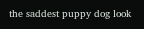the saddest puppy dog look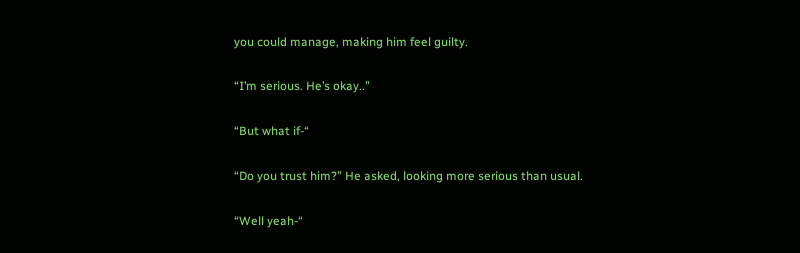you could manage, making him feel guilty.

“I’m serious. He’s okay..”

“But what if-“

“Do you trust him?” He asked, looking more serious than usual.

“Well yeah-“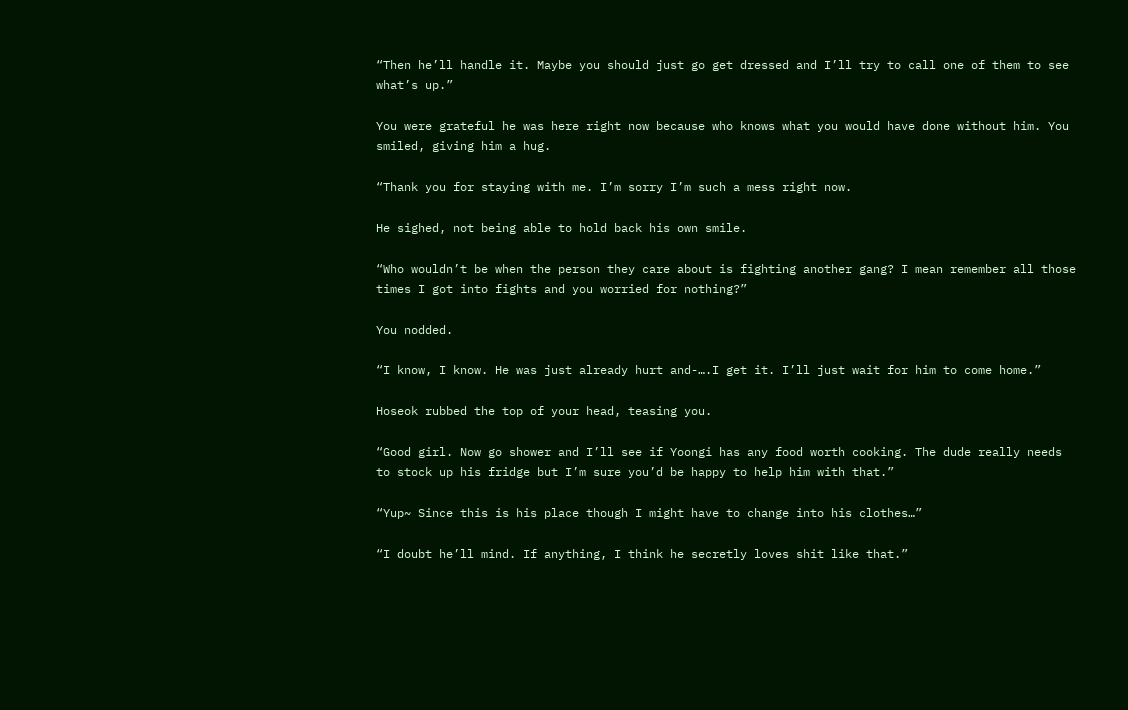“Then he’ll handle it. Maybe you should just go get dressed and I’ll try to call one of them to see what’s up.”

You were grateful he was here right now because who knows what you would have done without him. You smiled, giving him a hug.

“Thank you for staying with me. I’m sorry I’m such a mess right now.

He sighed, not being able to hold back his own smile.

“Who wouldn’t be when the person they care about is fighting another gang? I mean remember all those times I got into fights and you worried for nothing?”

You nodded.

“I know, I know. He was just already hurt and-….I get it. I’ll just wait for him to come home.”

Hoseok rubbed the top of your head, teasing you.

“Good girl. Now go shower and I’ll see if Yoongi has any food worth cooking. The dude really needs to stock up his fridge but I’m sure you’d be happy to help him with that.”

“Yup~ Since this is his place though I might have to change into his clothes…”

“I doubt he’ll mind. If anything, I think he secretly loves shit like that.”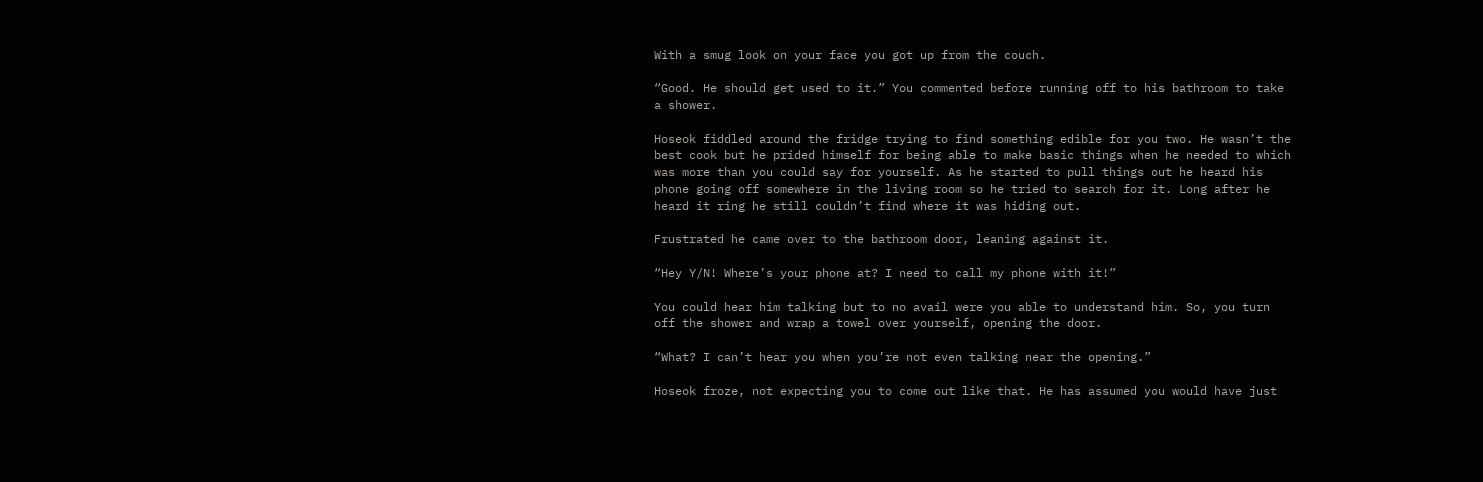With a smug look on your face you got up from the couch.

“Good. He should get used to it.” You commented before running off to his bathroom to take a shower.

Hoseok fiddled around the fridge trying to find something edible for you two. He wasn’t the best cook but he prided himself for being able to make basic things when he needed to which was more than you could say for yourself. As he started to pull things out he heard his phone going off somewhere in the living room so he tried to search for it. Long after he heard it ring he still couldn’t find where it was hiding out.

Frustrated he came over to the bathroom door, leaning against it.

“Hey Y/N! Where’s your phone at? I need to call my phone with it!”

You could hear him talking but to no avail were you able to understand him. So, you turn off the shower and wrap a towel over yourself, opening the door.

“What? I can’t hear you when you’re not even talking near the opening.”

Hoseok froze, not expecting you to come out like that. He has assumed you would have just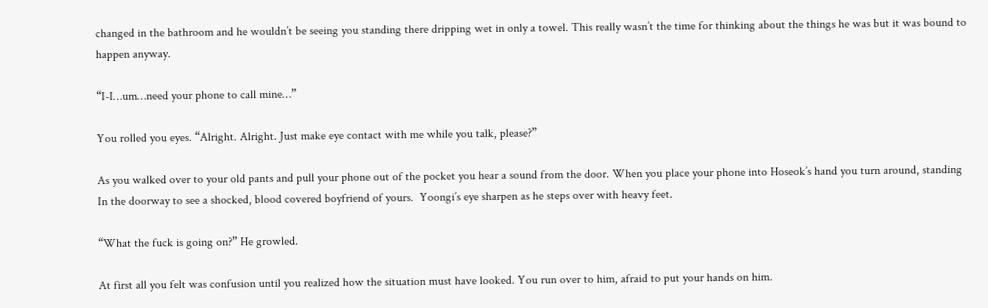changed in the bathroom and he wouldn’t be seeing you standing there dripping wet in only a towel. This really wasn’t the time for thinking about the things he was but it was bound to happen anyway.

“I-I…um…need your phone to call mine…”

You rolled you eyes. “Alright. Alright. Just make eye contact with me while you talk, please?”

As you walked over to your old pants and pull your phone out of the pocket you hear a sound from the door. When you place your phone into Hoseok’s hand you turn around, standing In the doorway to see a shocked, blood covered boyfriend of yours.  Yoongi’s eye sharpen as he steps over with heavy feet.

“What the fuck is going on?” He growled.

At first all you felt was confusion until you realized how the situation must have looked. You run over to him, afraid to put your hands on him.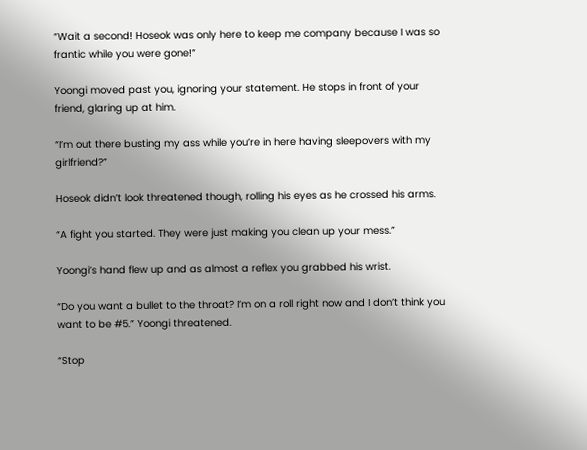“Wait a second! Hoseok was only here to keep me company because I was so frantic while you were gone!”

Yoongi moved past you, ignoring your statement. He stops in front of your friend, glaring up at him.

“I’m out there busting my ass while you’re in here having sleepovers with my girlfriend?”

Hoseok didn’t look threatened though, rolling his eyes as he crossed his arms.

“A fight you started. They were just making you clean up your mess.”

Yoongi’s hand flew up and as almost a reflex you grabbed his wrist.

“Do you want a bullet to the throat? I’m on a roll right now and I don’t think you want to be #5.” Yoongi threatened.

“Stop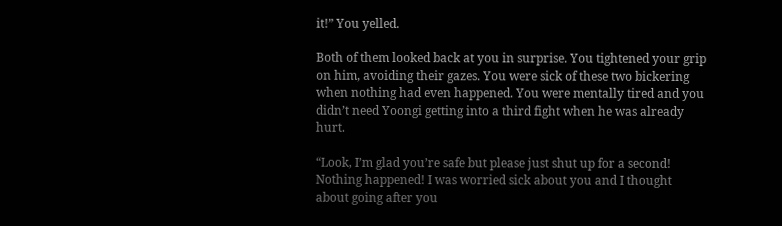it!” You yelled.

Both of them looked back at you in surprise. You tightened your grip on him, avoiding their gazes. You were sick of these two bickering when nothing had even happened. You were mentally tired and you didn’t need Yoongi getting into a third fight when he was already hurt.

“Look, I’m glad you’re safe but please just shut up for a second! Nothing happened! I was worried sick about you and I thought about going after you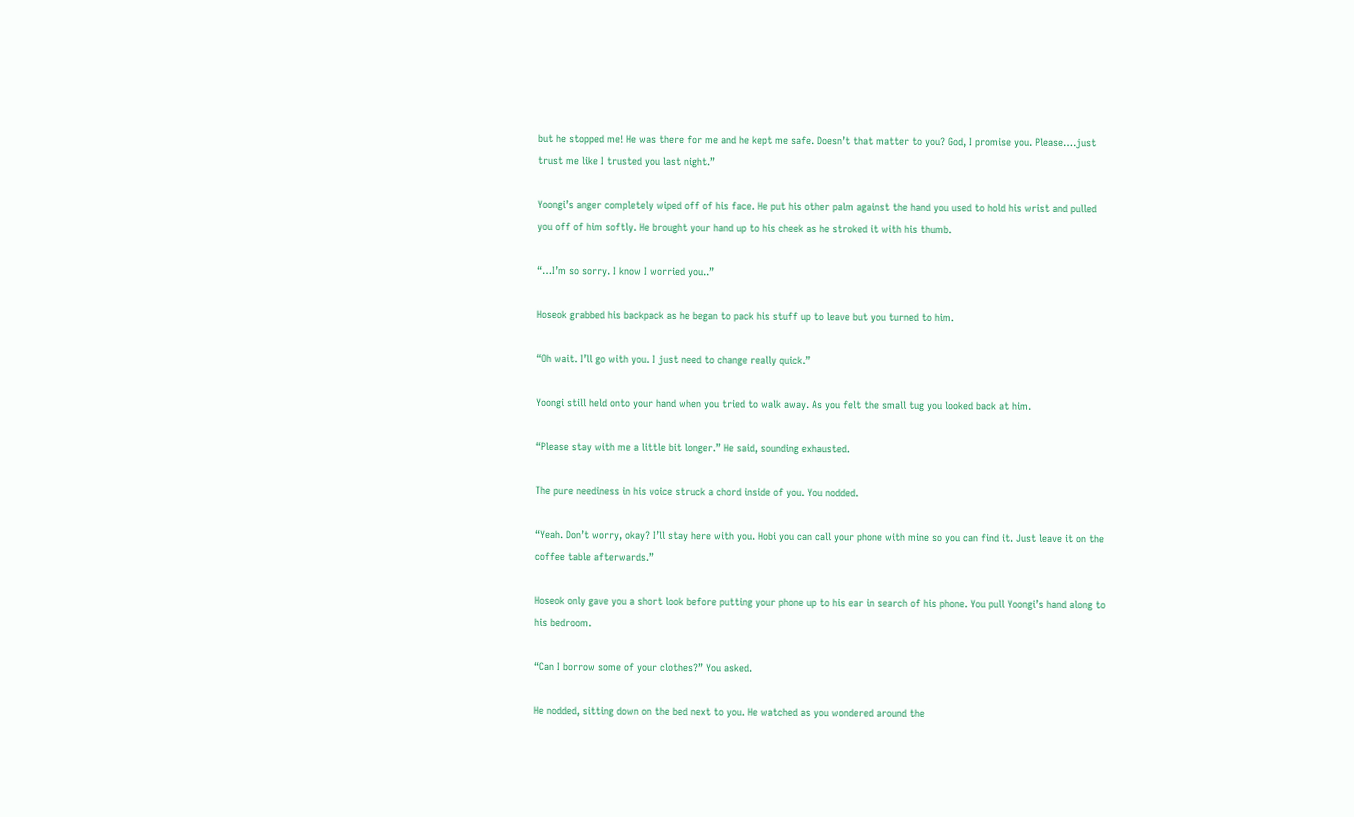but he stopped me! He was there for me and he kept me safe. Doesn’t that matter to you? God, I promise you. Please….just trust me like I trusted you last night.”

Yoongi’s anger completely wiped off of his face. He put his other palm against the hand you used to hold his wrist and pulled you off of him softly. He brought your hand up to his cheek as he stroked it with his thumb.

“…I’m so sorry. I know I worried you..”

Hoseok grabbed his backpack as he began to pack his stuff up to leave but you turned to him.

“Oh wait. I’ll go with you. I just need to change really quick.”

Yoongi still held onto your hand when you tried to walk away. As you felt the small tug you looked back at him.

“Please stay with me a little bit longer.” He said, sounding exhausted.

The pure neediness in his voice struck a chord inside of you. You nodded.

“Yeah. Don’t worry, okay? I’ll stay here with you. Hobi you can call your phone with mine so you can find it. Just leave it on the coffee table afterwards.”

Hoseok only gave you a short look before putting your phone up to his ear in search of his phone. You pull Yoongi’s hand along to his bedroom.

“Can I borrow some of your clothes?” You asked.

He nodded, sitting down on the bed next to you. He watched as you wondered around the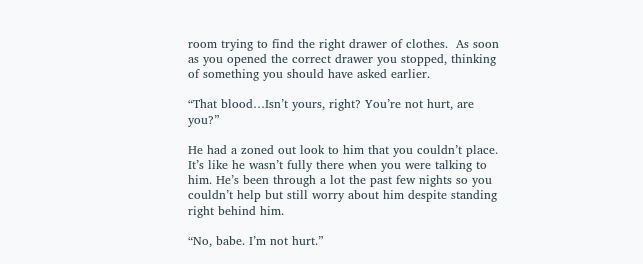room trying to find the right drawer of clothes.  As soon as you opened the correct drawer you stopped, thinking of something you should have asked earlier.

“That blood…Isn’t yours, right? You’re not hurt, are you?”

He had a zoned out look to him that you couldn’t place. It’s like he wasn’t fully there when you were talking to him. He’s been through a lot the past few nights so you couldn’t help but still worry about him despite standing right behind him.

“No, babe. I’m not hurt.”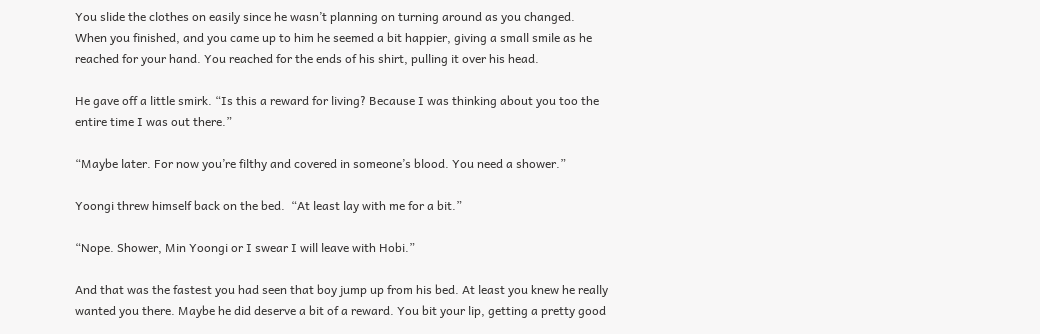You slide the clothes on easily since he wasn’t planning on turning around as you changed. When you finished, and you came up to him he seemed a bit happier, giving a small smile as he reached for your hand. You reached for the ends of his shirt, pulling it over his head.

He gave off a little smirk. “Is this a reward for living? Because I was thinking about you too the entire time I was out there.”

“Maybe later. For now you’re filthy and covered in someone’s blood. You need a shower.”

Yoongi threw himself back on the bed.  “At least lay with me for a bit.”

“Nope. Shower, Min Yoongi or I swear I will leave with Hobi.”

And that was the fastest you had seen that boy jump up from his bed. At least you knew he really wanted you there. Maybe he did deserve a bit of a reward. You bit your lip, getting a pretty good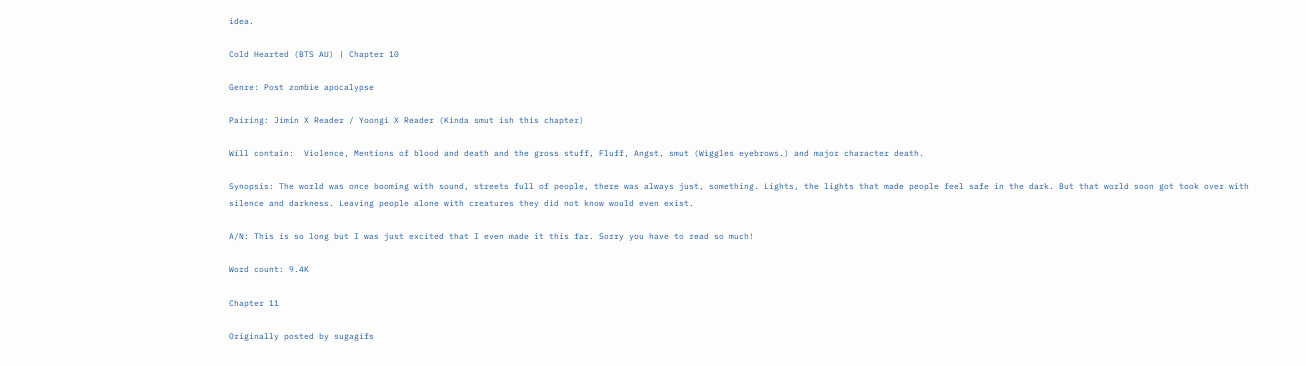idea.

Cold Hearted (BTS AU) | Chapter 10

Genre: Post zombie apocalypse

Pairing: Jimin X Reader / Yoongi X Reader (Kinda smut ish this chapter)

Will contain:  Violence, Mentions of blood and death and the gross stuff, Fluff, Angst, smut (Wiggles eyebrows.) and major character death.

Synopsis: The world was once booming with sound, streets full of people, there was always just, something. Lights, the lights that made people feel safe in the dark. But that world soon got took over with silence and darkness. Leaving people alone with creatures they did not know would even exist.

A/N: This is so long but I was just excited that I even made it this far. Sorry you have to read so much!

Word count: 9.4K

Chapter 11

Originally posted by sugagifs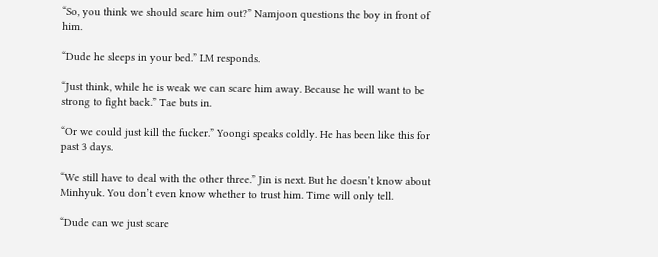“So, you think we should scare him out?” Namjoon questions the boy in front of him.

“Dude he sleeps in your bed.” I.M responds.

“Just think, while he is weak we can scare him away. Because he will want to be strong to fight back.” Tae buts in.

“Or we could just kill the fucker.” Yoongi speaks coldly. He has been like this for past 3 days.

“We still have to deal with the other three.” Jin is next. But he doesn’t know about Minhyuk. You don’t even know whether to trust him. Time will only tell.

“Dude can we just scare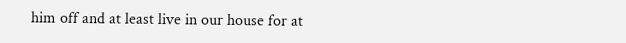him off and at least live in our house for at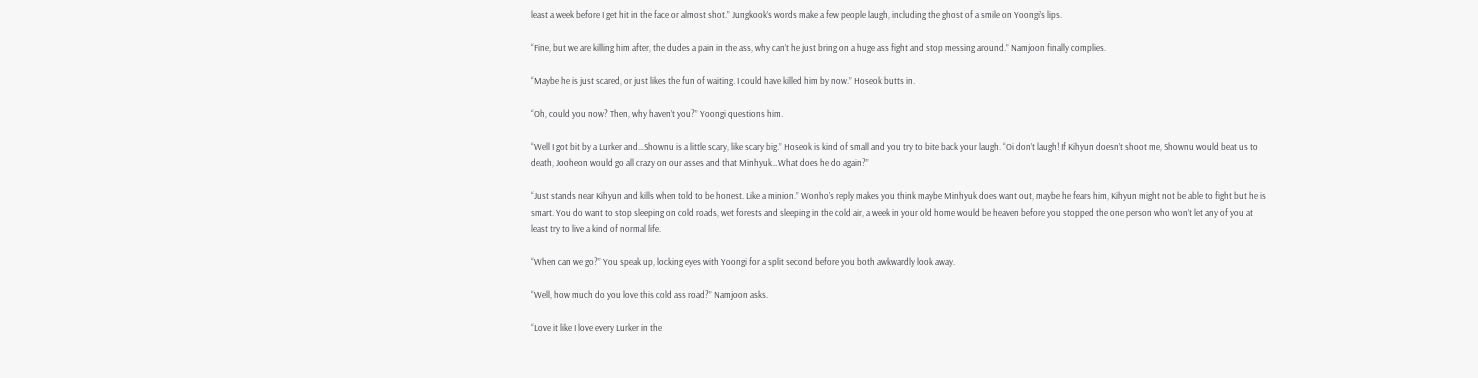least a week before I get hit in the face or almost shot.” Jungkook’s words make a few people laugh, including the ghost of a smile on Yoongi’s lips.

“Fine, but we are killing him after, the dudes a pain in the ass, why can’t he just bring on a huge ass fight and stop messing around.” Namjoon finally complies.

“Maybe he is just scared, or just likes the fun of waiting. I could have killed him by now.” Hoseok butts in.

“Oh, could you now? Then, why haven’t you?” Yoongi questions him.

“Well I got bit by a Lurker and…Shownu is a little scary, like scary big.” Hoseok is kind of small and you try to bite back your laugh. “Oi don’t laugh! If Kihyun doesn’t shoot me, Shownu would beat us to death, Jooheon would go all crazy on our asses and that Minhyuk…What does he do again?”

“Just stands near Kihyun and kills when told to be honest. Like a minion.” Wonho’s reply makes you think maybe Minhyuk does want out, maybe he fears him, Kihyun might not be able to fight but he is smart. You do want to stop sleeping on cold roads, wet forests and sleeping in the cold air, a week in your old home would be heaven before you stopped the one person who won’t let any of you at least try to live a kind of normal life.

“When can we go?” You speak up, locking eyes with Yoongi for a split second before you both awkwardly look away.

“Well, how much do you love this cold ass road?” Namjoon asks.

“Love it like I love every Lurker in the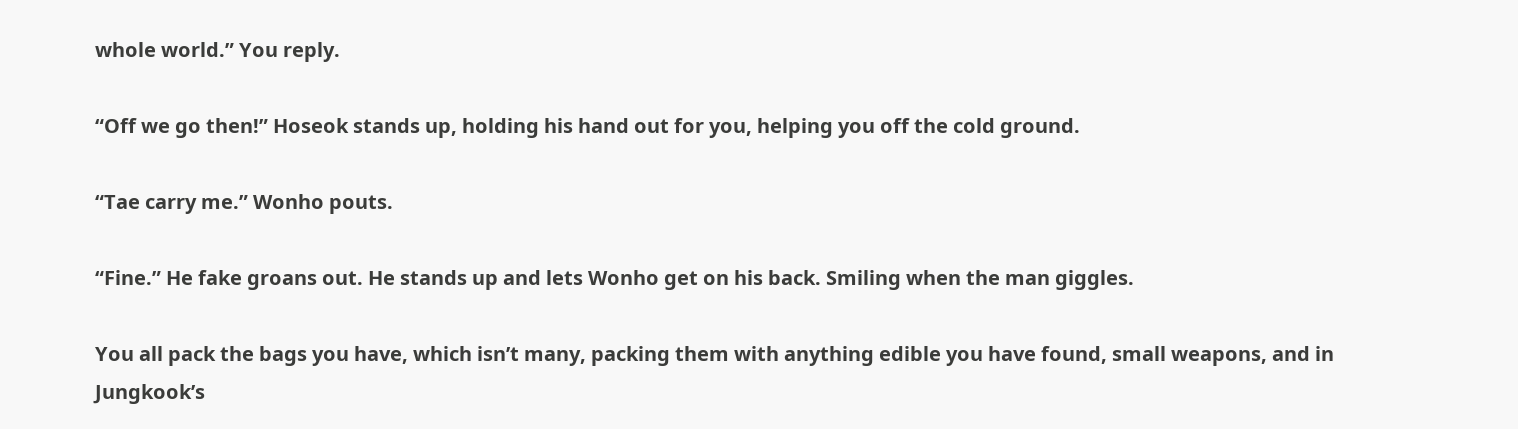whole world.” You reply.

“Off we go then!” Hoseok stands up, holding his hand out for you, helping you off the cold ground.

“Tae carry me.” Wonho pouts.

“Fine.” He fake groans out. He stands up and lets Wonho get on his back. Smiling when the man giggles.

You all pack the bags you have, which isn’t many, packing them with anything edible you have found, small weapons, and in Jungkook’s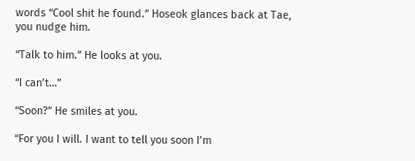words “Cool shit he found.” Hoseok glances back at Tae, you nudge him.

“Talk to him.” He looks at you.

“I can’t…”

“Soon?” He smiles at you.

“For you I will. I want to tell you soon I’m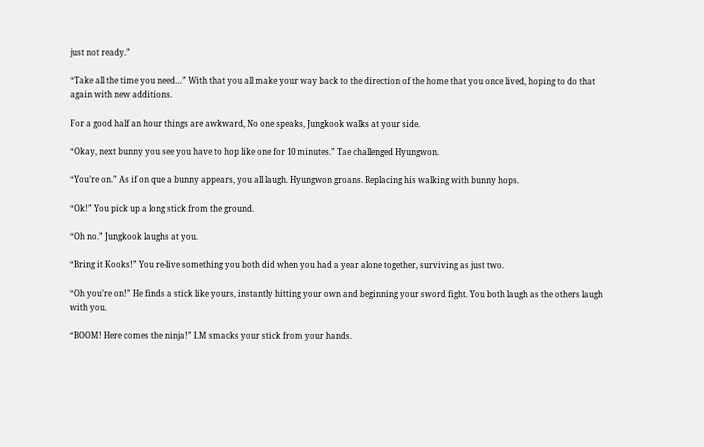just not ready.”

“Take all the time you need…” With that you all make your way back to the direction of the home that you once lived, hoping to do that again with new additions.

For a good half an hour things are awkward, No one speaks, Jungkook walks at your side.

“Okay, next bunny you see you have to hop like one for 10 minutes.” Tae challenged Hyungwon.

“You’re on.” As if on que a bunny appears, you all laugh. Hyungwon groans. Replacing his walking with bunny hops.

“Ok!” You pick up a long stick from the ground.

“Oh no.” Jungkook laughs at you.

“Bring it Kooks!” You re-live something you both did when you had a year alone together, surviving as just two.

“Oh you’re on!” He finds a stick like yours, instantly hitting your own and beginning your sword fight. You both laugh as the others laugh with you.

“BOOM! Here comes the ninja!” I.M smacks your stick from your hands.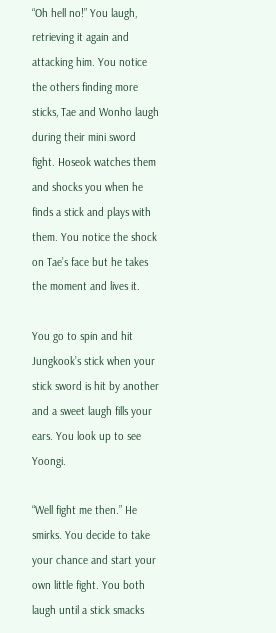“Oh hell no!” You laugh, retrieving it again and attacking him. You notice the others finding more sticks, Tae and Wonho laugh during their mini sword fight. Hoseok watches them and shocks you when he finds a stick and plays with them. You notice the shock on Tae’s face but he takes the moment and lives it.

You go to spin and hit Jungkook’s stick when your stick sword is hit by another and a sweet laugh fills your ears. You look up to see Yoongi.

“Well fight me then.” He smirks. You decide to take your chance and start your own little fight. You both laugh until a stick smacks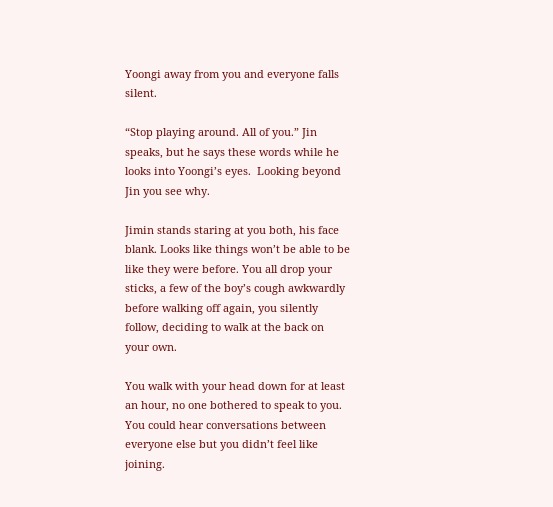Yoongi away from you and everyone falls silent.

“Stop playing around. All of you.” Jin speaks, but he says these words while he looks into Yoongi’s eyes.  Looking beyond Jin you see why.

Jimin stands staring at you both, his face blank. Looks like things won’t be able to be like they were before. You all drop your sticks, a few of the boy’s cough awkwardly before walking off again, you silently follow, deciding to walk at the back on your own.

You walk with your head down for at least an hour, no one bothered to speak to you. You could hear conversations between everyone else but you didn’t feel like joining.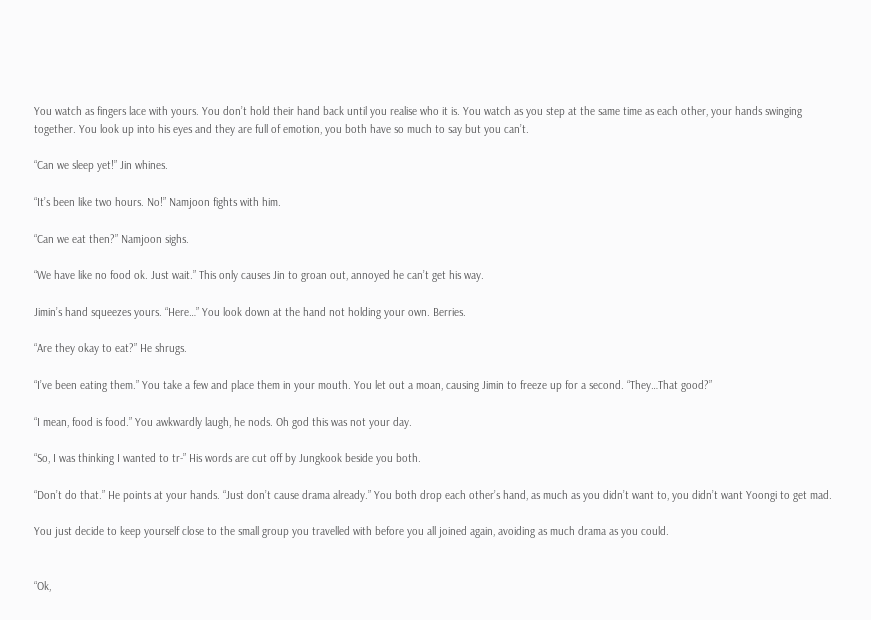You watch as fingers lace with yours. You don’t hold their hand back until you realise who it is. You watch as you step at the same time as each other, your hands swinging together. You look up into his eyes and they are full of emotion, you both have so much to say but you can’t.

“Can we sleep yet!” Jin whines.

“It’s been like two hours. No!” Namjoon fights with him.

“Can we eat then?” Namjoon sighs.

“We have like no food ok. Just wait.” This only causes Jin to groan out, annoyed he can’t get his way.

Jimin’s hand squeezes yours. “Here…” You look down at the hand not holding your own. Berries.

“Are they okay to eat?” He shrugs.

“I’ve been eating them.” You take a few and place them in your mouth. You let out a moan, causing Jimin to freeze up for a second. “They…That good?”

“I mean, food is food.” You awkwardly laugh, he nods. Oh god this was not your day.

“So, I was thinking I wanted to tr-” His words are cut off by Jungkook beside you both.

“Don’t do that.” He points at your hands. “Just don’t cause drama already.” You both drop each other’s hand, as much as you didn’t want to, you didn’t want Yoongi to get mad.

You just decide to keep yourself close to the small group you travelled with before you all joined again, avoiding as much drama as you could.


“Ok,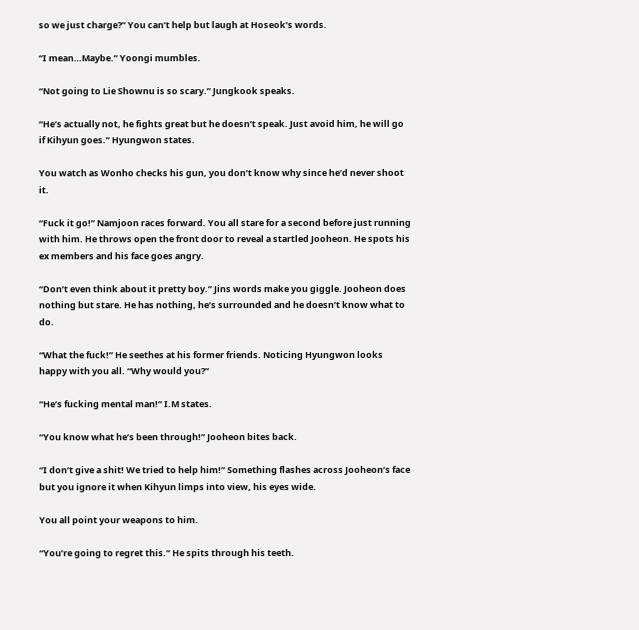so we just charge?” You can’t help but laugh at Hoseok’s words.

“I mean…Maybe.” Yoongi mumbles.

“Not going to Lie Shownu is so scary.” Jungkook speaks.

“He’s actually not, he fights great but he doesn’t speak. Just avoid him, he will go if Kihyun goes.” Hyungwon states.

You watch as Wonho checks his gun, you don’t know why since he’d never shoot it.

“Fuck it go!” Namjoon races forward. You all stare for a second before just running with him. He throws open the front door to reveal a startled Jooheon. He spots his ex members and his face goes angry.

“Don’t even think about it pretty boy.” Jins words make you giggle. Jooheon does nothing but stare. He has nothing, he’s surrounded and he doesn’t know what to do.

“What the fuck!” He seethes at his former friends. Noticing Hyungwon looks happy with you all. “Why would you?”

“He’s fucking mental man!” I.M states.

“You know what he’s been through!” Jooheon bites back.

“I don’t give a shit! We tried to help him!” Something flashes across Jooheon’s face but you ignore it when Kihyun limps into view, his eyes wide.

You all point your weapons to him.

“You’re going to regret this.” He spits through his teeth.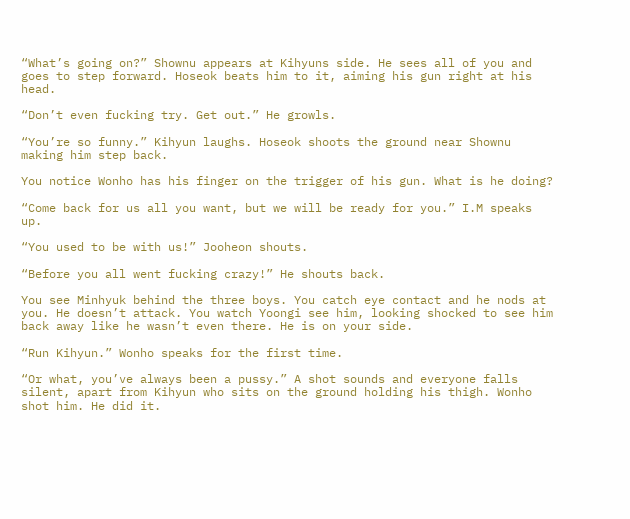“What’s going on?” Shownu appears at Kihyuns side. He sees all of you and goes to step forward. Hoseok beats him to it, aiming his gun right at his head.

“Don’t even fucking try. Get out.” He growls.

“You’re so funny.” Kihyun laughs. Hoseok shoots the ground near Shownu making him step back.

You notice Wonho has his finger on the trigger of his gun. What is he doing?

“Come back for us all you want, but we will be ready for you.” I.M speaks up.

“You used to be with us!” Jooheon shouts.

“Before you all went fucking crazy!” He shouts back.

You see Minhyuk behind the three boys. You catch eye contact and he nods at you. He doesn’t attack. You watch Yoongi see him, looking shocked to see him back away like he wasn’t even there. He is on your side.

“Run Kihyun.” Wonho speaks for the first time.

“Or what, you’ve always been a pussy.” A shot sounds and everyone falls silent, apart from Kihyun who sits on the ground holding his thigh. Wonho shot him. He did it.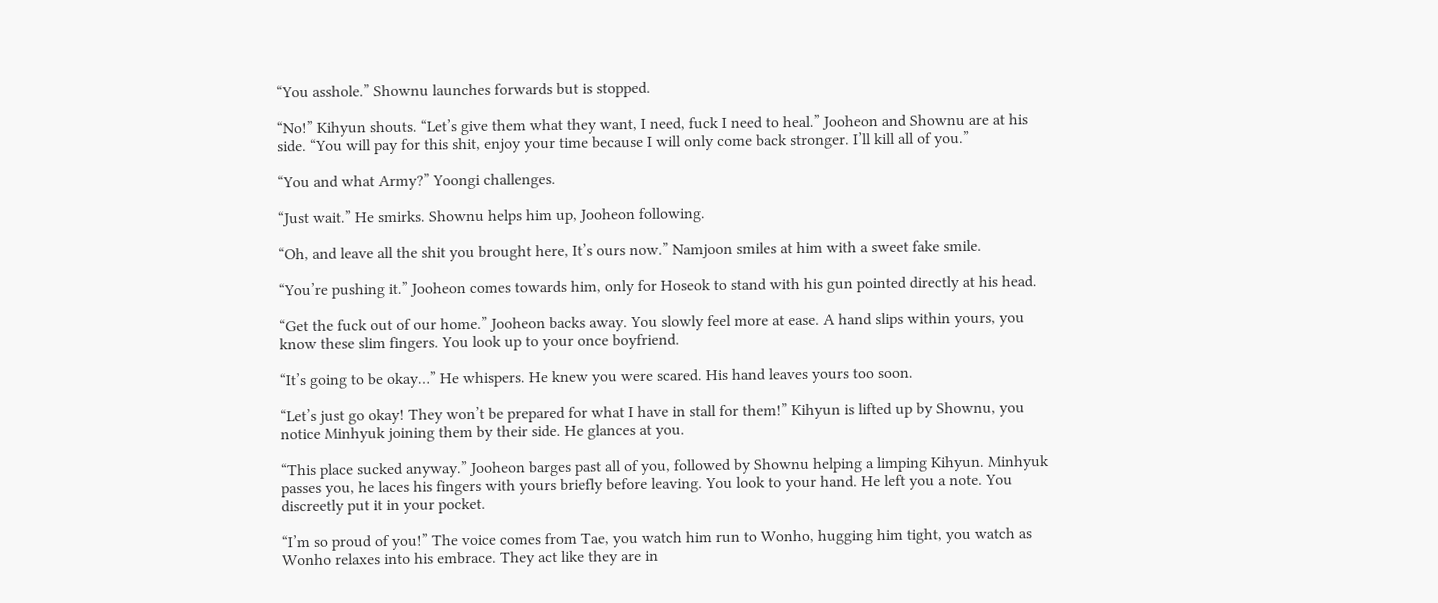“You asshole.” Shownu launches forwards but is stopped.

“No!” Kihyun shouts. “Let’s give them what they want, I need, fuck I need to heal.” Jooheon and Shownu are at his side. “You will pay for this shit, enjoy your time because I will only come back stronger. I’ll kill all of you.”

“You and what Army?” Yoongi challenges.

“Just wait.” He smirks. Shownu helps him up, Jooheon following.

“Oh, and leave all the shit you brought here, It’s ours now.” Namjoon smiles at him with a sweet fake smile.

“You’re pushing it.” Jooheon comes towards him, only for Hoseok to stand with his gun pointed directly at his head.

“Get the fuck out of our home.” Jooheon backs away. You slowly feel more at ease. A hand slips within yours, you know these slim fingers. You look up to your once boyfriend.

“It’s going to be okay…” He whispers. He knew you were scared. His hand leaves yours too soon.

“Let’s just go okay! They won’t be prepared for what I have in stall for them!” Kihyun is lifted up by Shownu, you notice Minhyuk joining them by their side. He glances at you.

“This place sucked anyway.” Jooheon barges past all of you, followed by Shownu helping a limping Kihyun. Minhyuk passes you, he laces his fingers with yours briefly before leaving. You look to your hand. He left you a note. You discreetly put it in your pocket.

“I’m so proud of you!” The voice comes from Tae, you watch him run to Wonho, hugging him tight, you watch as Wonho relaxes into his embrace. They act like they are in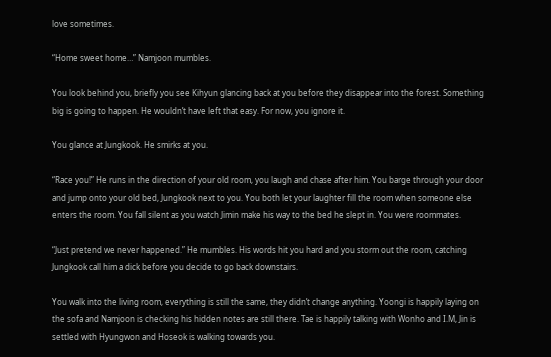love sometimes.

“Home sweet home…” Namjoon mumbles.

You look behind you, briefly you see Kihyun glancing back at you before they disappear into the forest. Something big is going to happen. He wouldn’t have left that easy. For now, you ignore it.

You glance at Jungkook. He smirks at you.

“Race you!” He runs in the direction of your old room, you laugh and chase after him. You barge through your door and jump onto your old bed, Jungkook next to you. You both let your laughter fill the room when someone else enters the room. You fall silent as you watch Jimin make his way to the bed he slept in. You were roommates.

“Just pretend we never happened.” He mumbles. His words hit you hard and you storm out the room, catching Jungkook call him a dick before you decide to go back downstairs.

You walk into the living room, everything is still the same, they didn’t change anything. Yoongi is happily laying on the sofa and Namjoon is checking his hidden notes are still there. Tae is happily talking with Wonho and I.M, Jin is settled with Hyungwon and Hoseok is walking towards you.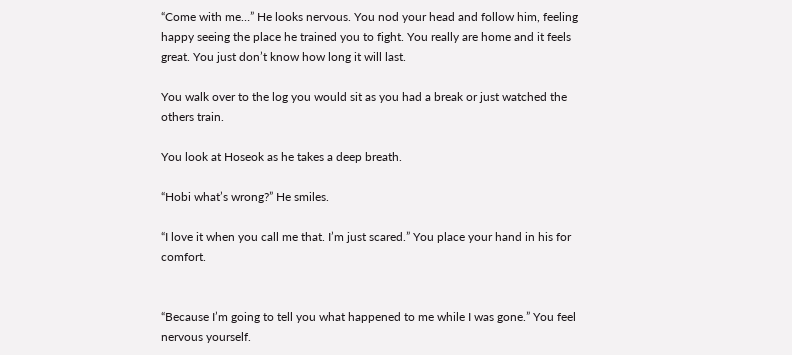“Come with me…” He looks nervous. You nod your head and follow him, feeling happy seeing the place he trained you to fight. You really are home and it feels great. You just don’t know how long it will last.

You walk over to the log you would sit as you had a break or just watched the others train.

You look at Hoseok as he takes a deep breath.

“Hobi what’s wrong?” He smiles.

“I love it when you call me that. I’m just scared.” You place your hand in his for comfort.


“Because I’m going to tell you what happened to me while I was gone.” You feel nervous yourself.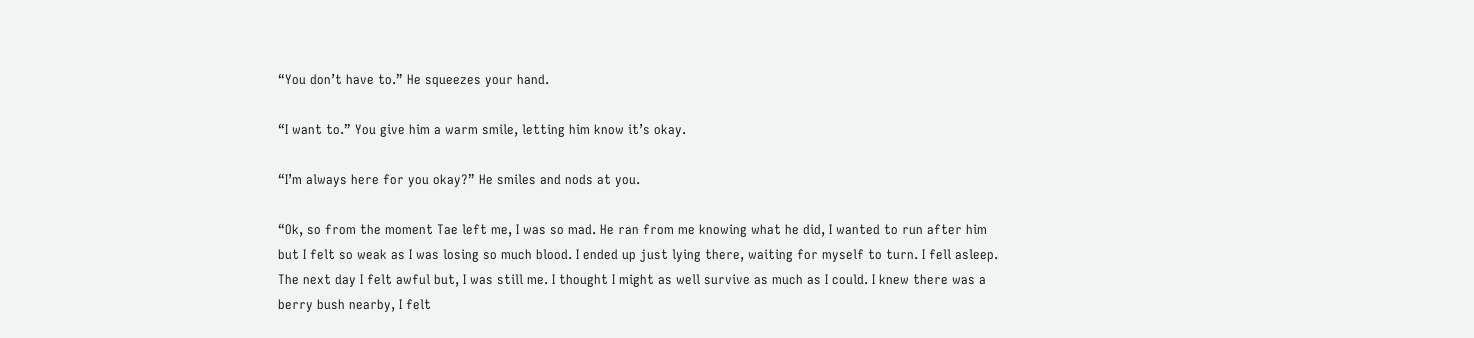“You don’t have to.” He squeezes your hand.

“I want to.” You give him a warm smile, letting him know it’s okay.

“I’m always here for you okay?” He smiles and nods at you.

“Ok, so from the moment Tae left me, I was so mad. He ran from me knowing what he did, I wanted to run after him but I felt so weak as I was losing so much blood. I ended up just lying there, waiting for myself to turn. I fell asleep. The next day I felt awful but, I was still me. I thought I might as well survive as much as I could. I knew there was a berry bush nearby, I felt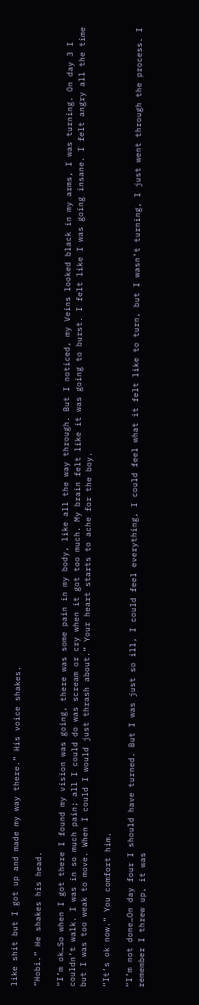like shit but I got up and made my way there.” His voice shakes.

“Hobi.” He shakes his head.

“I’m ok…So when I got there I found my vision was going, there was some pain in my body, like all the way through. But I noticed, my Veins looked black in my arms, I was turning. On day 3 I couldn’t walk. I was in so much pain; all I could do was scream or cry when it got too much. My brain felt like it was going to burst. I felt like I was going insane. I felt angry all the time but I was too weak to move. When I could I would just thrash about.” Your heart starts to ache for the boy.

“It’s ok now.” You comfort him.

“I’m not done…On day four I should have turned. But I was just so ill, I could feel everything, I could feel what it felt like to turn, but I wasn’t turning, I just went through the process. I remember I threw up, it was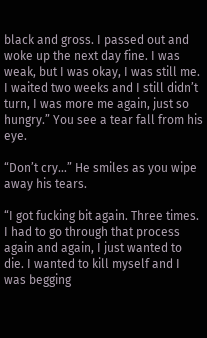black and gross. I passed out and woke up the next day fine. I was weak, but I was okay, I was still me. I waited two weeks and I still didn’t turn, I was more me again, just so hungry.” You see a tear fall from his eye.

“Don’t cry…” He smiles as you wipe away his tears.

“I got fucking bit again. Three times. I had to go through that process again and again, I just wanted to die. I wanted to kill myself and I was begging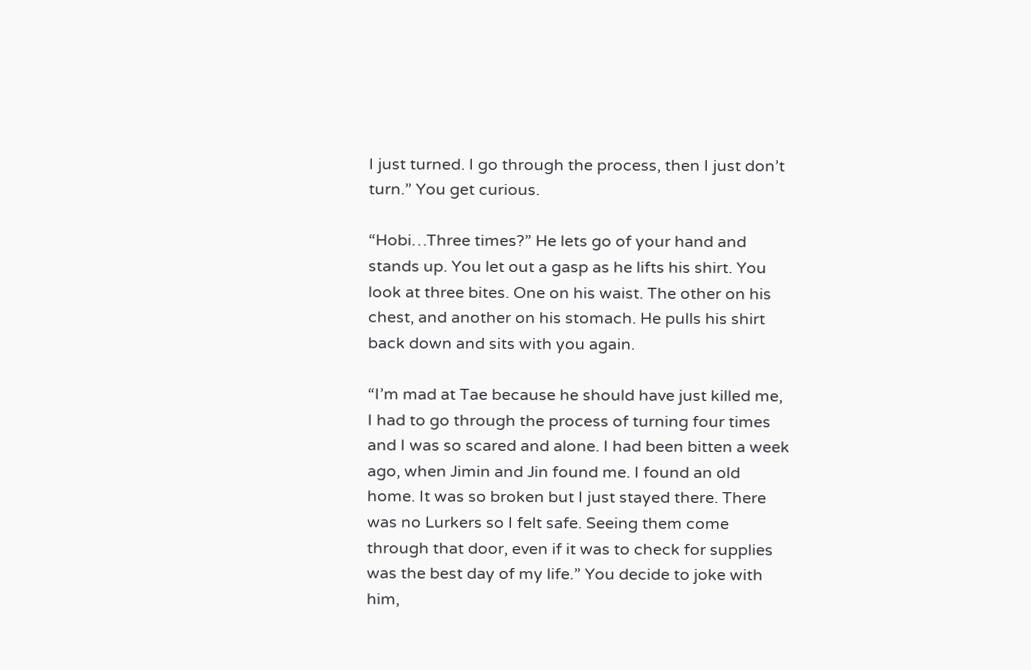I just turned. I go through the process, then I just don’t turn.” You get curious.

“Hobi…Three times?” He lets go of your hand and stands up. You let out a gasp as he lifts his shirt. You look at three bites. One on his waist. The other on his chest, and another on his stomach. He pulls his shirt back down and sits with you again.

“I’m mad at Tae because he should have just killed me, I had to go through the process of turning four times and I was so scared and alone. I had been bitten a week ago, when Jimin and Jin found me. I found an old home. It was so broken but I just stayed there. There was no Lurkers so I felt safe. Seeing them come through that door, even if it was to check for supplies was the best day of my life.” You decide to joke with him,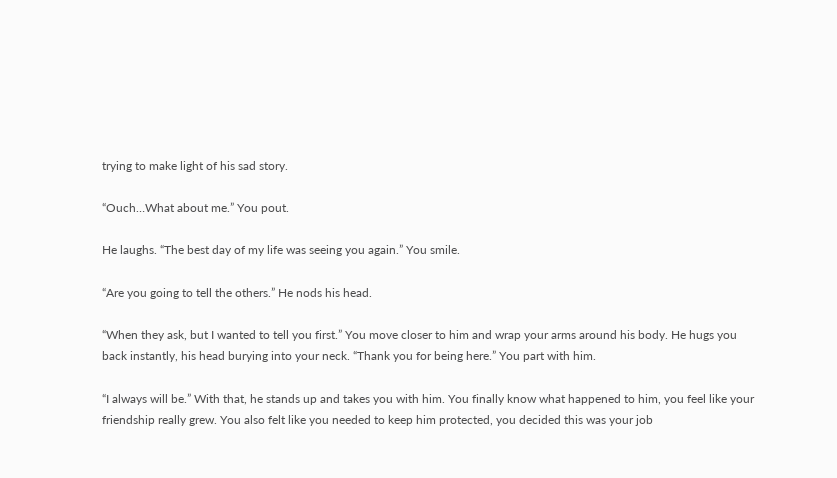trying to make light of his sad story.

“Ouch…What about me.” You pout.

He laughs. “The best day of my life was seeing you again.” You smile.

“Are you going to tell the others.” He nods his head.

“When they ask, but I wanted to tell you first.” You move closer to him and wrap your arms around his body. He hugs you back instantly, his head burying into your neck. “Thank you for being here.” You part with him.

“I always will be.” With that, he stands up and takes you with him. You finally know what happened to him, you feel like your friendship really grew. You also felt like you needed to keep him protected, you decided this was your job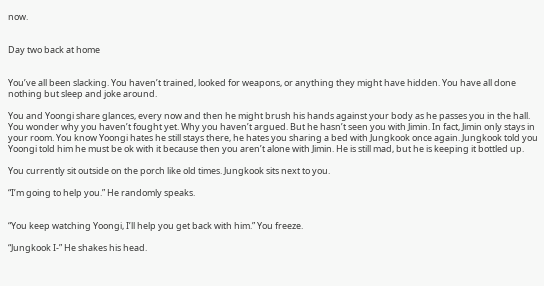now.


Day two back at home


You’ve all been slacking. You haven’t trained, looked for weapons, or anything they might have hidden. You have all done nothing but sleep and joke around.

You and Yoongi share glances, every now and then he might brush his hands against your body as he passes you in the hall. You wonder why you haven’t fought yet. Why you haven’t argued. But he hasn’t seen you with Jimin. In fact, Jimin only stays in your room. You know Yoongi hates he still stays there, he hates you sharing a bed with Jungkook once again. Jungkook told you Yoongi told him he must be ok with it because then you aren’t alone with Jimin. He is still mad, but he is keeping it bottled up.

You currently sit outside on the porch like old times. Jungkook sits next to you.

“I’m going to help you.” He randomly speaks.


“You keep watching Yoongi, I’ll help you get back with him.” You freeze.

“Jungkook I-” He shakes his head.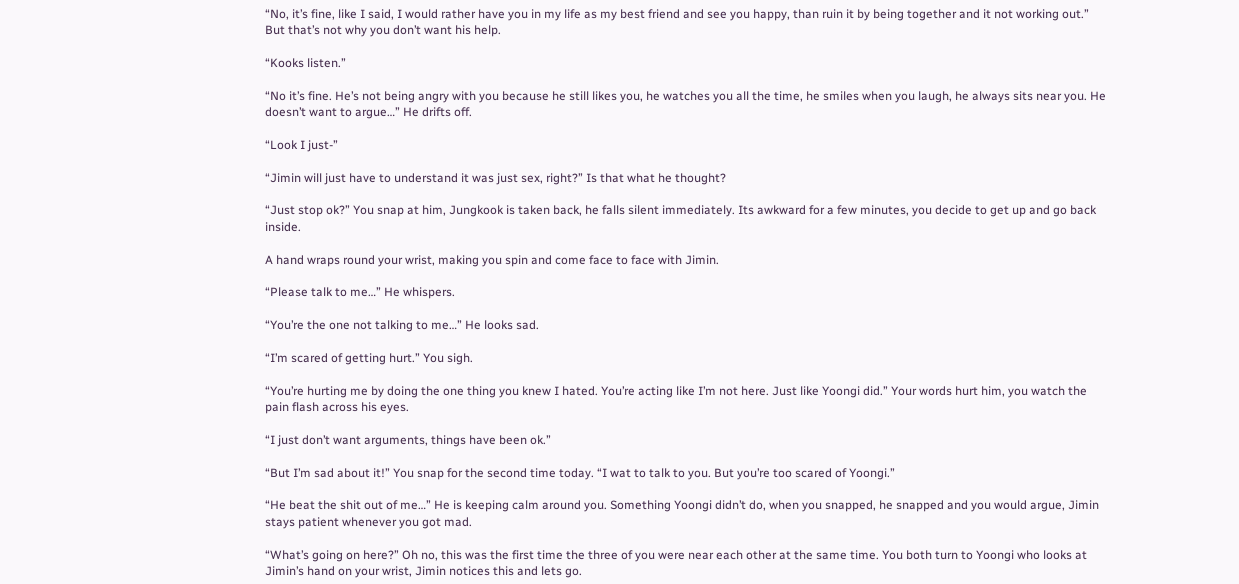“No, it’s fine, like I said, I would rather have you in my life as my best friend and see you happy, than ruin it by being together and it not working out.” But that’s not why you don’t want his help.

“Kooks listen.”

“No it’s fine. He’s not being angry with you because he still likes you, he watches you all the time, he smiles when you laugh, he always sits near you. He doesn’t want to argue…” He drifts off.

“Look I just-”

“Jimin will just have to understand it was just sex, right?” Is that what he thought?

“Just stop ok?” You snap at him, Jungkook is taken back, he falls silent immediately. Its awkward for a few minutes, you decide to get up and go back inside.

A hand wraps round your wrist, making you spin and come face to face with Jimin.

“Please talk to me…” He whispers.

“You’re the one not talking to me…” He looks sad.

“I’m scared of getting hurt.” You sigh.

“You’re hurting me by doing the one thing you knew I hated. You’re acting like I’m not here. Just like Yoongi did.” Your words hurt him, you watch the pain flash across his eyes.

“I just don’t want arguments, things have been ok.”

“But I’m sad about it!” You snap for the second time today. “I wat to talk to you. But you’re too scared of Yoongi.”

“He beat the shit out of me…” He is keeping calm around you. Something Yoongi didn’t do, when you snapped, he snapped and you would argue, Jimin stays patient whenever you got mad.

“What’s going on here?” Oh no, this was the first time the three of you were near each other at the same time. You both turn to Yoongi who looks at Jimin’s hand on your wrist, Jimin notices this and lets go.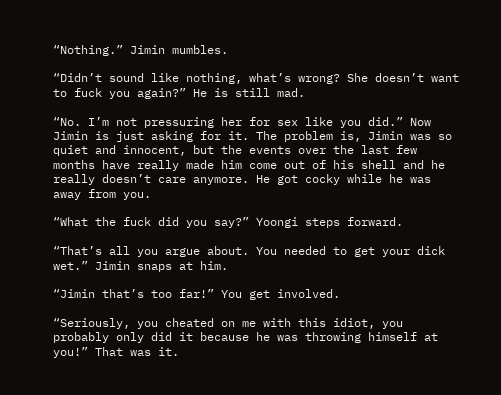“Nothing.” Jimin mumbles.

“Didn’t sound like nothing, what’s wrong? She doesn’t want to fuck you again?” He is still mad.

“No. I’m not pressuring her for sex like you did.” Now Jimin is just asking for it. The problem is, Jimin was so quiet and innocent, but the events over the last few months have really made him come out of his shell and he really doesn’t care anymore. He got cocky while he was away from you.

“What the fuck did you say?” Yoongi steps forward.

“That’s all you argue about. You needed to get your dick wet.” Jimin snaps at him.

“Jimin that’s too far!” You get involved.

“Seriously, you cheated on me with this idiot, you probably only did it because he was throwing himself at you!” That was it.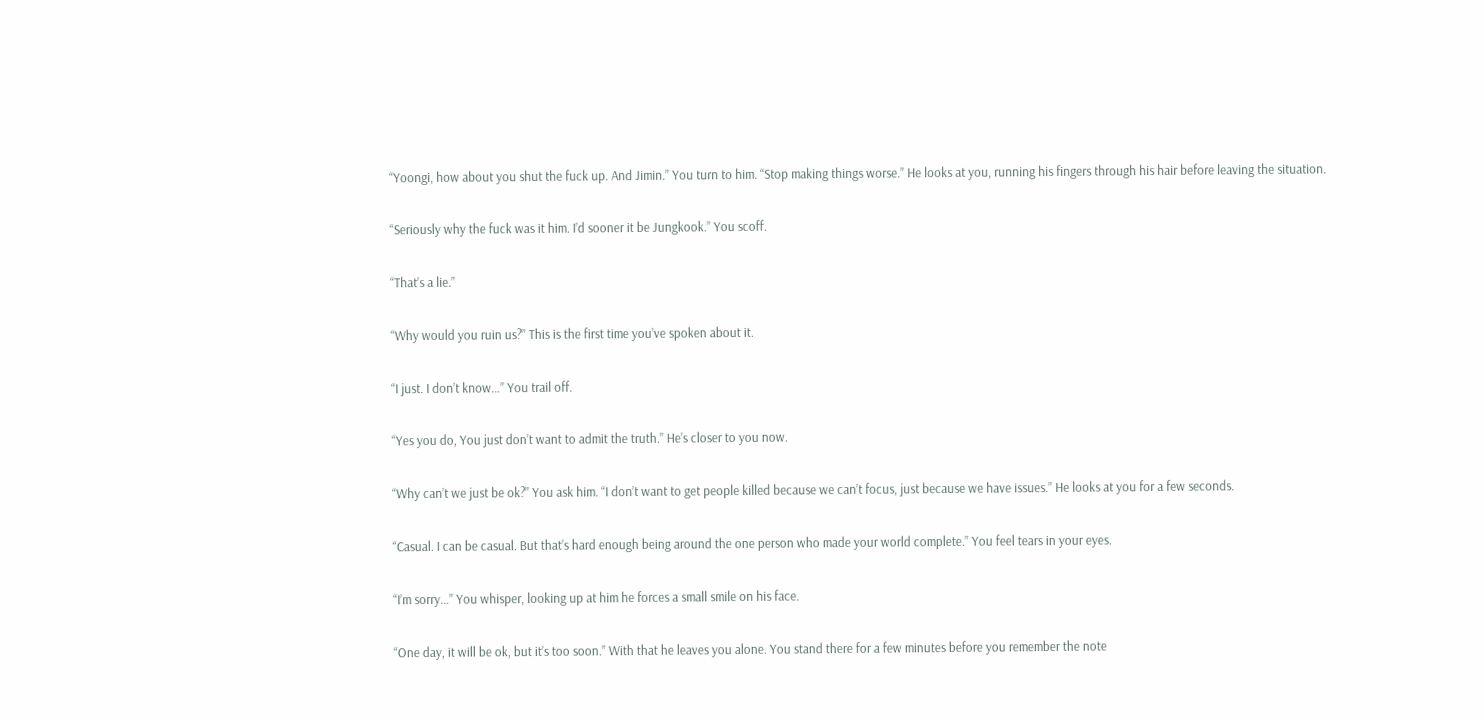“Yoongi, how about you shut the fuck up. And Jimin.” You turn to him. “Stop making things worse.” He looks at you, running his fingers through his hair before leaving the situation.

“Seriously why the fuck was it him. I’d sooner it be Jungkook.” You scoff.

“That’s a lie.”

“Why would you ruin us?” This is the first time you’ve spoken about it.

“I just. I don’t know…” You trail off.

“Yes you do, You just don’t want to admit the truth.” He’s closer to you now.

“Why can’t we just be ok?” You ask him. “I don’t want to get people killed because we can’t focus, just because we have issues.” He looks at you for a few seconds.

“Casual. I can be casual. But that’s hard enough being around the one person who made your world complete.” You feel tears in your eyes.

“I’m sorry…” You whisper, looking up at him he forces a small smile on his face.

“One day, it will be ok, but it’s too soon.” With that he leaves you alone. You stand there for a few minutes before you remember the note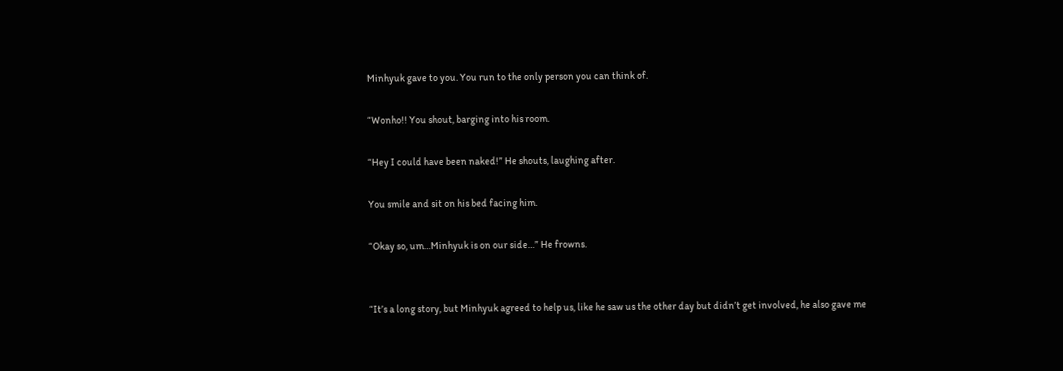Minhyuk gave to you. You run to the only person you can think of.

“Wonho!! You shout, barging into his room.

“Hey I could have been naked!” He shouts, laughing after.

You smile and sit on his bed facing him.

“Okay so, um…Minhyuk is on our side…” He frowns.


“It’s a long story, but Minhyuk agreed to help us, like he saw us the other day but didn’t get involved, he also gave me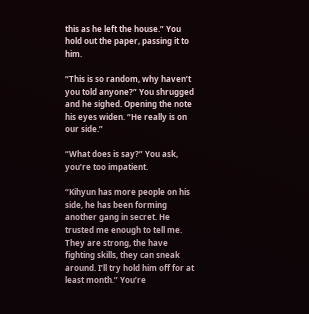this as he left the house.” You hold out the paper, passing it to him.

“This is so random, why haven’t you told anyone?” You shrugged and he sighed. Opening the note his eyes widen. “He really is on our side.”

“What does is say?” You ask, you’re too impatient.

“Kihyun has more people on his side, he has been forming another gang in secret. He trusted me enough to tell me. They are strong, the have fighting skills, they can sneak around. I’ll try hold him off for at least month.” You’re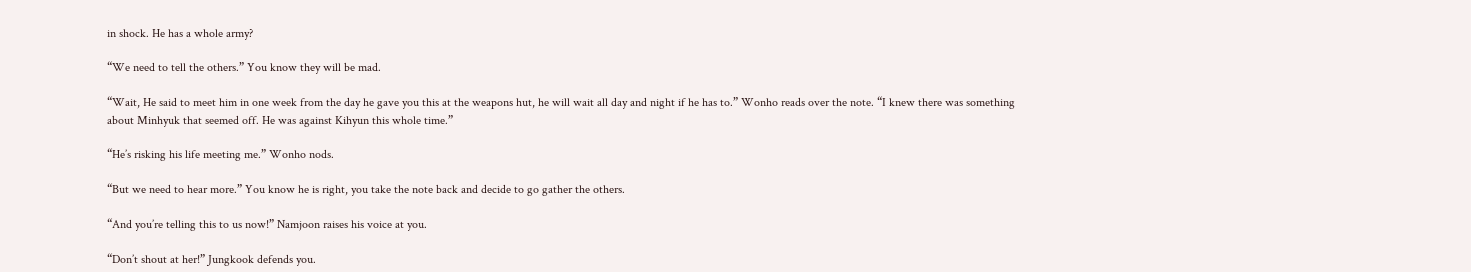in shock. He has a whole army?

“We need to tell the others.” You know they will be mad.

“Wait, He said to meet him in one week from the day he gave you this at the weapons hut, he will wait all day and night if he has to.” Wonho reads over the note. “I knew there was something about Minhyuk that seemed off. He was against Kihyun this whole time.”

“He’s risking his life meeting me.” Wonho nods.

“But we need to hear more.” You know he is right, you take the note back and decide to go gather the others.

“And you’re telling this to us now!” Namjoon raises his voice at you.

“Don’t shout at her!” Jungkook defends you.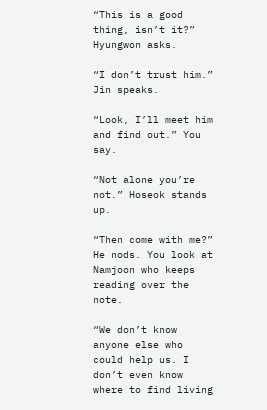“This is a good thing, isn’t it?” Hyungwon asks.

“I don’t trust him.” Jin speaks.

“Look, I’ll meet him and find out.” You say.

“Not alone you’re not.” Hoseok stands up.

“Then come with me?” He nods. You look at Namjoon who keeps reading over the note.

“We don’t know anyone else who could help us. I don’t even know where to find living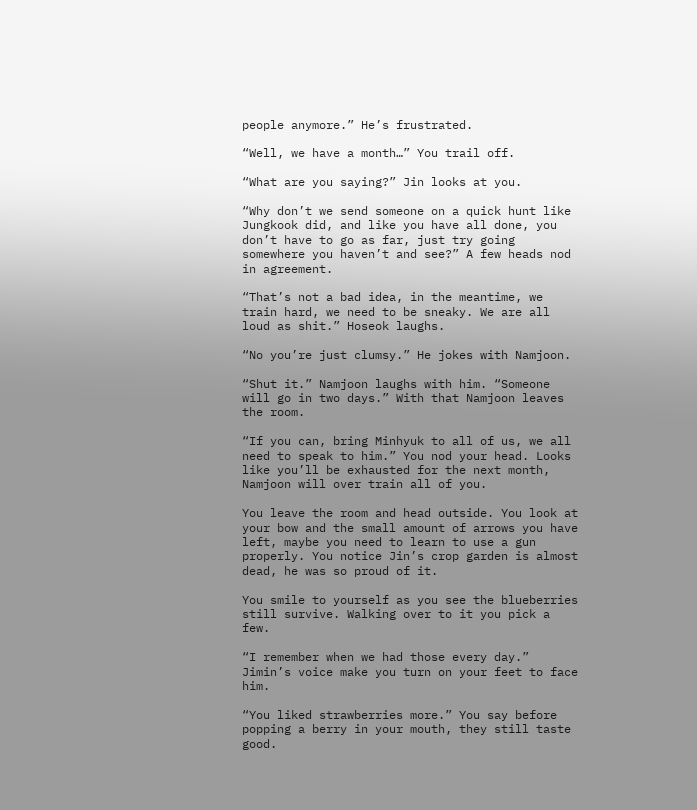people anymore.” He’s frustrated.

“Well, we have a month…” You trail off.

“What are you saying?” Jin looks at you.

“Why don’t we send someone on a quick hunt like Jungkook did, and like you have all done, you don’t have to go as far, just try going somewhere you haven’t and see?” A few heads nod in agreement.

“That’s not a bad idea, in the meantime, we train hard, we need to be sneaky. We are all loud as shit.” Hoseok laughs.

“No you’re just clumsy.” He jokes with Namjoon.

“Shut it.” Namjoon laughs with him. “Someone will go in two days.” With that Namjoon leaves the room.

“If you can, bring Minhyuk to all of us, we all need to speak to him.” You nod your head. Looks like you’ll be exhausted for the next month, Namjoon will over train all of you.

You leave the room and head outside. You look at your bow and the small amount of arrows you have left, maybe you need to learn to use a gun properly. You notice Jin’s crop garden is almost dead, he was so proud of it.

You smile to yourself as you see the blueberries still survive. Walking over to it you pick a few.

“I remember when we had those every day.” Jimin’s voice make you turn on your feet to face him.

“You liked strawberries more.” You say before popping a berry in your mouth, they still taste good.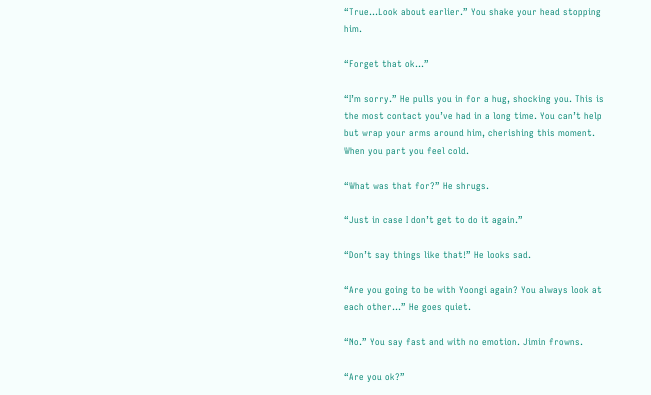“True…Look about earlier.” You shake your head stopping him.

“Forget that ok…”

“I’m sorry.” He pulls you in for a hug, shocking you. This is the most contact you’ve had in a long time. You can’t help but wrap your arms around him, cherishing this moment. When you part you feel cold.

“What was that for?” He shrugs.

“Just in case I don’t get to do it again.”

“Don’t say things like that!” He looks sad.

“Are you going to be with Yoongi again? You always look at each other…” He goes quiet.

“No.” You say fast and with no emotion. Jimin frowns.

“Are you ok?”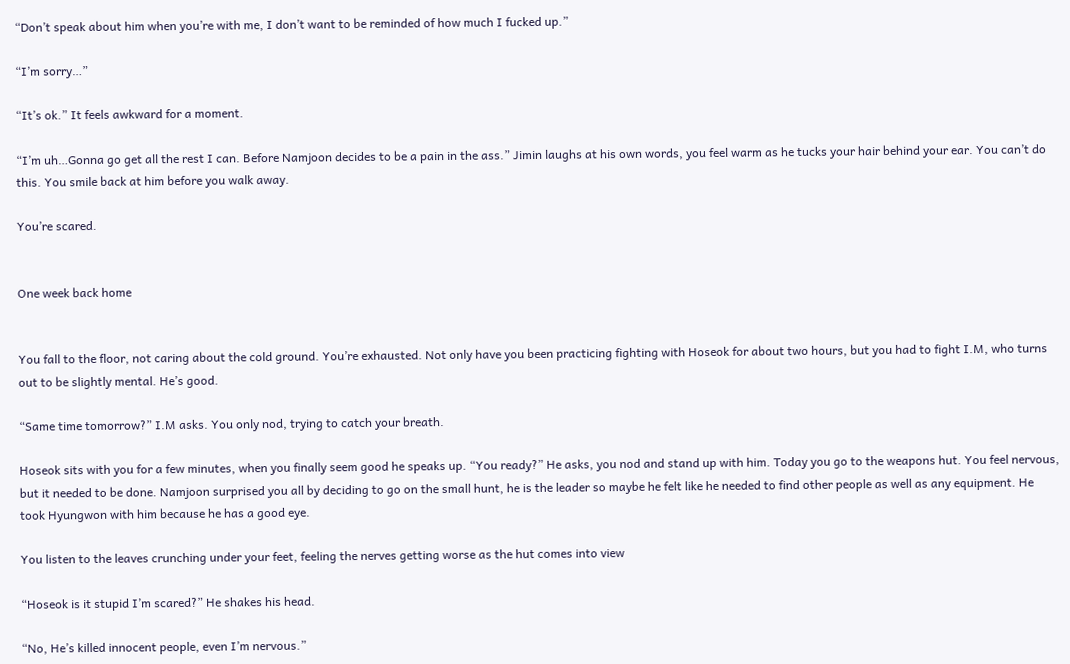“Don’t speak about him when you’re with me, I don’t want to be reminded of how much I fucked up.”

“I’m sorry…”

“It’s ok.” It feels awkward for a moment.

“I’m uh…Gonna go get all the rest I can. Before Namjoon decides to be a pain in the ass.” Jimin laughs at his own words, you feel warm as he tucks your hair behind your ear. You can’t do this. You smile back at him before you walk away.

You’re scared.


One week back home


You fall to the floor, not caring about the cold ground. You’re exhausted. Not only have you been practicing fighting with Hoseok for about two hours, but you had to fight I.M, who turns out to be slightly mental. He’s good.

“Same time tomorrow?” I.M asks. You only nod, trying to catch your breath.

Hoseok sits with you for a few minutes, when you finally seem good he speaks up. “You ready?” He asks, you nod and stand up with him. Today you go to the weapons hut. You feel nervous, but it needed to be done. Namjoon surprised you all by deciding to go on the small hunt, he is the leader so maybe he felt like he needed to find other people as well as any equipment. He took Hyungwon with him because he has a good eye.

You listen to the leaves crunching under your feet, feeling the nerves getting worse as the hut comes into view

“Hoseok is it stupid I’m scared?” He shakes his head.

“No, He’s killed innocent people, even I’m nervous.”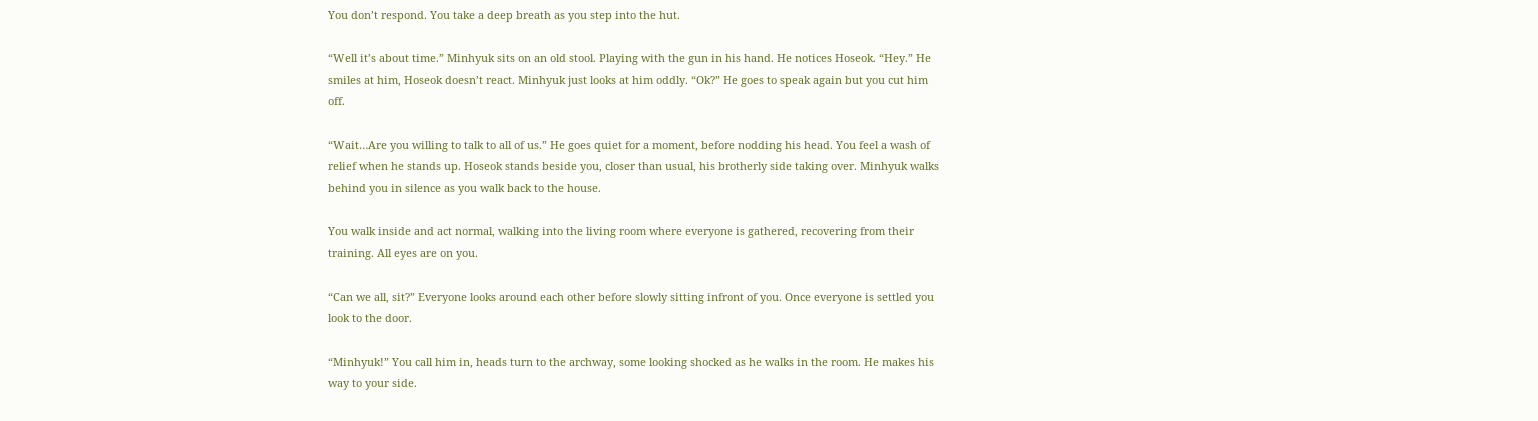You don’t respond. You take a deep breath as you step into the hut.

“Well it’s about time.” Minhyuk sits on an old stool. Playing with the gun in his hand. He notices Hoseok. “Hey.” He smiles at him, Hoseok doesn’t react. Minhyuk just looks at him oddly. “Ok?” He goes to speak again but you cut him off.

“Wait…Are you willing to talk to all of us.” He goes quiet for a moment, before nodding his head. You feel a wash of relief when he stands up. Hoseok stands beside you, closer than usual, his brotherly side taking over. Minhyuk walks behind you in silence as you walk back to the house.

You walk inside and act normal, walking into the living room where everyone is gathered, recovering from their training. All eyes are on you.

“Can we all, sit?” Everyone looks around each other before slowly sitting infront of you. Once everyone is settled you look to the door.

“Minhyuk!” You call him in, heads turn to the archway, some looking shocked as he walks in the room. He makes his way to your side.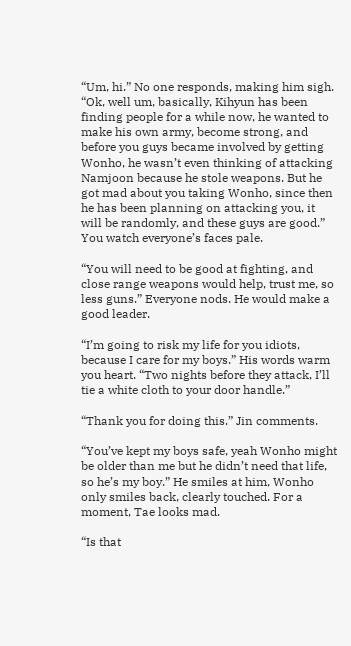“Um, hi.” No one responds, making him sigh. “Ok, well um, basically, Kihyun has been finding people for a while now, he wanted to make his own army, become strong, and before you guys became involved by getting Wonho, he wasn’t even thinking of attacking Namjoon because he stole weapons. But he got mad about you taking Wonho, since then he has been planning on attacking you, it will be randomly, and these guys are good.” You watch everyone’s faces pale.

“You will need to be good at fighting, and close range weapons would help, trust me, so less guns.” Everyone nods. He would make a good leader.

“I’m going to risk my life for you idiots, because I care for my boys.” His words warm you heart. “Two nights before they attack, I’ll tie a white cloth to your door handle.”

“Thank you for doing this.” Jin comments.

“You’ve kept my boys safe, yeah Wonho might be older than me but he didn’t need that life, so he’s my boy.” He smiles at him, Wonho only smiles back, clearly touched. For a moment, Tae looks mad.

“Is that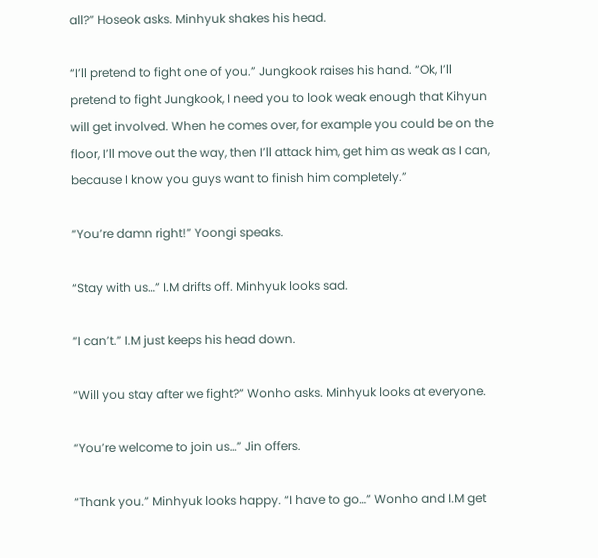all?” Hoseok asks. Minhyuk shakes his head.

“I’ll pretend to fight one of you.” Jungkook raises his hand. “Ok, I’ll pretend to fight Jungkook, I need you to look weak enough that Kihyun will get involved. When he comes over, for example you could be on the floor, I’ll move out the way, then I’ll attack him, get him as weak as I can, because I know you guys want to finish him completely.”

“You’re damn right!” Yoongi speaks.

“Stay with us…” I.M drifts off. Minhyuk looks sad.

“I can’t.” I.M just keeps his head down.

“Will you stay after we fight?” Wonho asks. Minhyuk looks at everyone.

“You’re welcome to join us…” Jin offers.

“Thank you.” Minhyuk looks happy. “I have to go…” Wonho and I.M get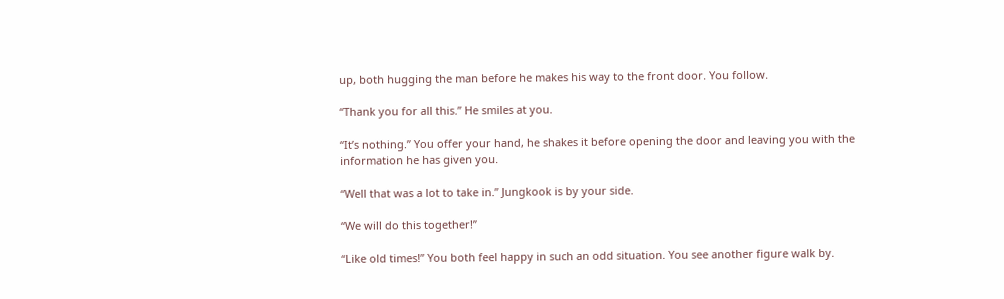up, both hugging the man before he makes his way to the front door. You follow.

“Thank you for all this.” He smiles at you.

“It’s nothing.” You offer your hand, he shakes it before opening the door and leaving you with the information he has given you.

“Well that was a lot to take in.” Jungkook is by your side.

“We will do this together!”

“Like old times!” You both feel happy in such an odd situation. You see another figure walk by.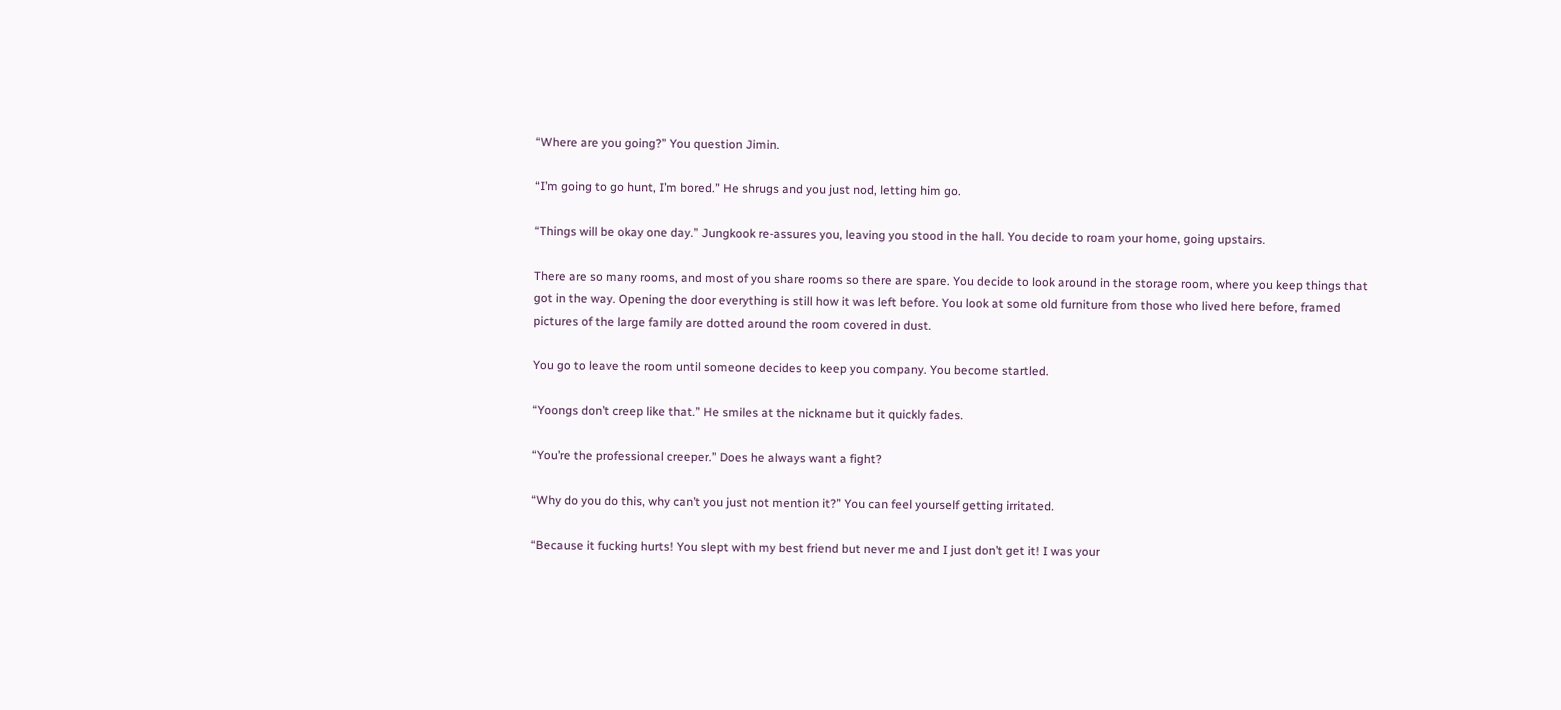“Where are you going?” You question Jimin.

“I’m going to go hunt, I’m bored.” He shrugs and you just nod, letting him go.

“Things will be okay one day.” Jungkook re-assures you, leaving you stood in the hall. You decide to roam your home, going upstairs.

There are so many rooms, and most of you share rooms so there are spare. You decide to look around in the storage room, where you keep things that got in the way. Opening the door everything is still how it was left before. You look at some old furniture from those who lived here before, framed pictures of the large family are dotted around the room covered in dust.

You go to leave the room until someone decides to keep you company. You become startled.

“Yoongs don’t creep like that.” He smiles at the nickname but it quickly fades.

“You’re the professional creeper.” Does he always want a fight?

“Why do you do this, why can’t you just not mention it?” You can feel yourself getting irritated.

“Because it fucking hurts! You slept with my best friend but never me and I just don’t get it! I was your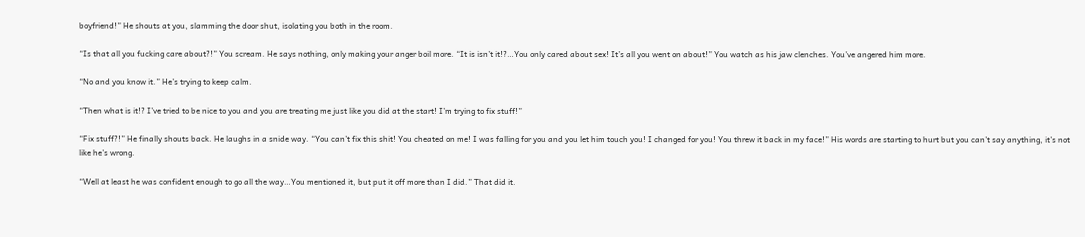boyfriend!” He shouts at you, slamming the door shut, isolating you both in the room.

“Is that all you fucking care about?!” You scream. He says nothing, only making your anger boil more. “It is isn’t it!?…You only cared about sex! It’s all you went on about!” You watch as his jaw clenches. You’ve angered him more.

“No and you know it.” He’s trying to keep calm.

“Then what is it!? I’ve tried to be nice to you and you are treating me just like you did at the start! I’m trying to fix stuff!”

“Fix stuff?!” He finally shouts back. He laughs in a snide way. “You can’t fix this shit! You cheated on me! I was falling for you and you let him touch you! I changed for you! You threw it back in my face!” His words are starting to hurt but you can’t say anything, it’s not like he’s wrong.

“Well at least he was confident enough to go all the way…You mentioned it, but put it off more than I did.” That did it.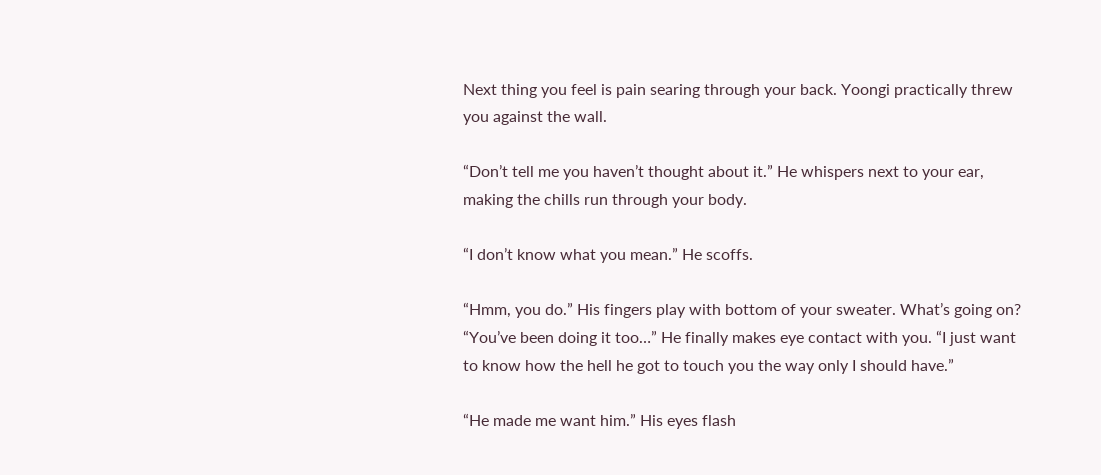Next thing you feel is pain searing through your back. Yoongi practically threw you against the wall.

“Don’t tell me you haven’t thought about it.” He whispers next to your ear, making the chills run through your body.

“I don’t know what you mean.” He scoffs.

“Hmm, you do.” His fingers play with bottom of your sweater. What’s going on? “You’ve been doing it too…” He finally makes eye contact with you. “I just want to know how the hell he got to touch you the way only I should have.”

“He made me want him.” His eyes flash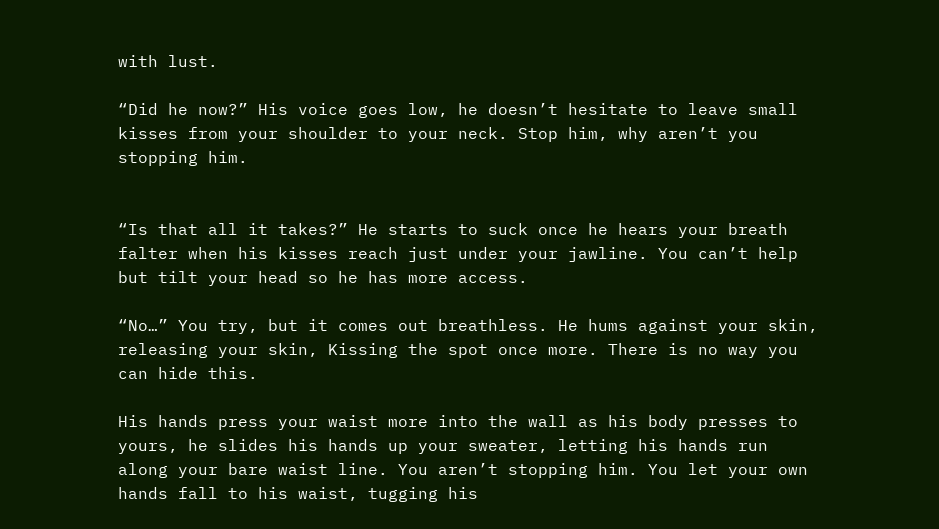with lust.

“Did he now?” His voice goes low, he doesn’t hesitate to leave small kisses from your shoulder to your neck. Stop him, why aren’t you stopping him.


“Is that all it takes?” He starts to suck once he hears your breath falter when his kisses reach just under your jawline. You can’t help but tilt your head so he has more access.

“No…” You try, but it comes out breathless. He hums against your skin, releasing your skin, Kissing the spot once more. There is no way you can hide this.

His hands press your waist more into the wall as his body presses to yours, he slides his hands up your sweater, letting his hands run along your bare waist line. You aren’t stopping him. You let your own hands fall to his waist, tugging his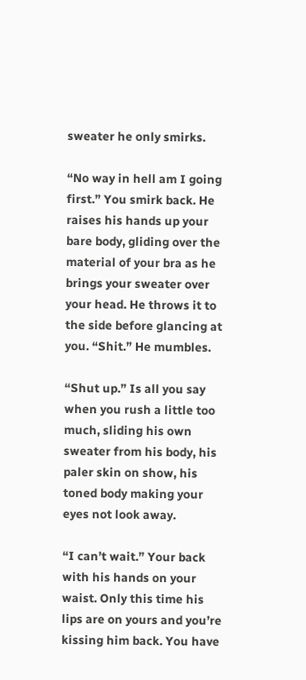sweater he only smirks.

“No way in hell am I going first.” You smirk back. He raises his hands up your bare body, gliding over the material of your bra as he brings your sweater over your head. He throws it to the side before glancing at you. “Shit.” He mumbles.

“Shut up.” Is all you say when you rush a little too much, sliding his own sweater from his body, his paler skin on show, his toned body making your eyes not look away.

“I can’t wait.” Your back with his hands on your waist. Only this time his lips are on yours and you’re kissing him back. You have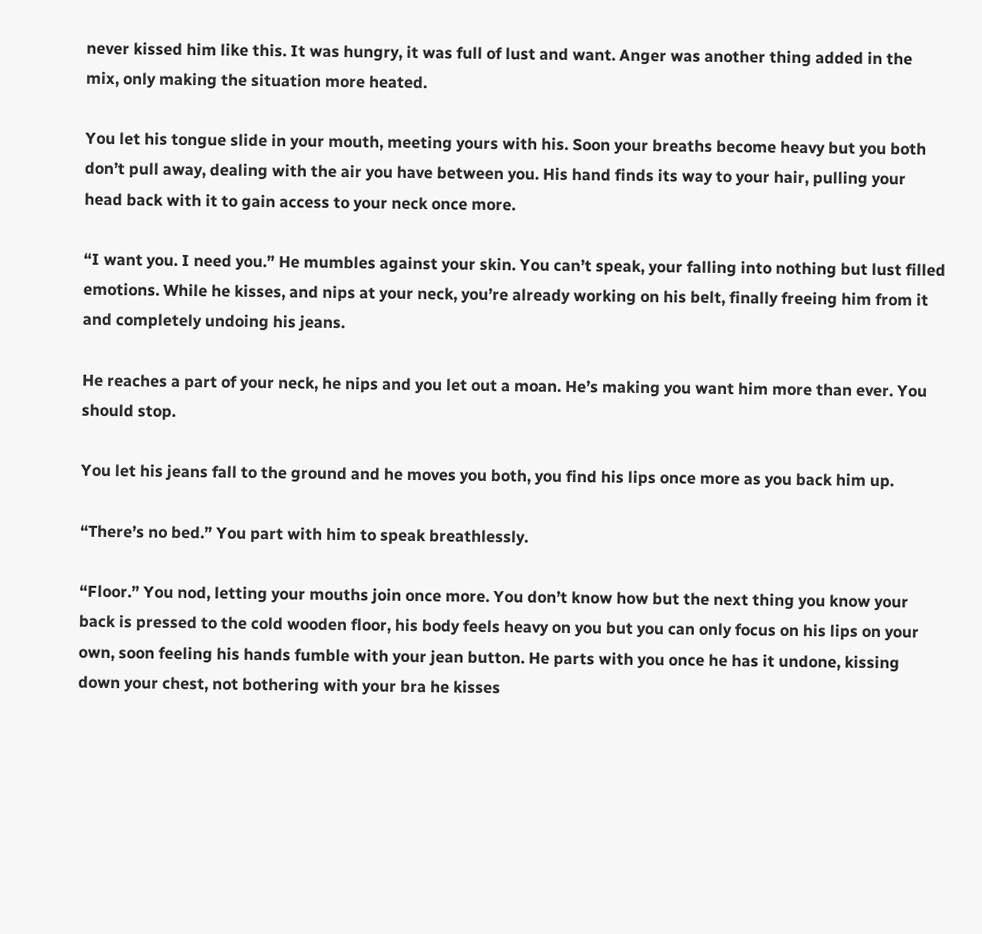never kissed him like this. It was hungry, it was full of lust and want. Anger was another thing added in the mix, only making the situation more heated.

You let his tongue slide in your mouth, meeting yours with his. Soon your breaths become heavy but you both don’t pull away, dealing with the air you have between you. His hand finds its way to your hair, pulling your head back with it to gain access to your neck once more.

“I want you. I need you.” He mumbles against your skin. You can’t speak, your falling into nothing but lust filled emotions. While he kisses, and nips at your neck, you’re already working on his belt, finally freeing him from it and completely undoing his jeans.

He reaches a part of your neck, he nips and you let out a moan. He’s making you want him more than ever. You should stop.

You let his jeans fall to the ground and he moves you both, you find his lips once more as you back him up.

“There’s no bed.” You part with him to speak breathlessly.

“Floor.” You nod, letting your mouths join once more. You don’t know how but the next thing you know your back is pressed to the cold wooden floor, his body feels heavy on you but you can only focus on his lips on your own, soon feeling his hands fumble with your jean button. He parts with you once he has it undone, kissing down your chest, not bothering with your bra he kisses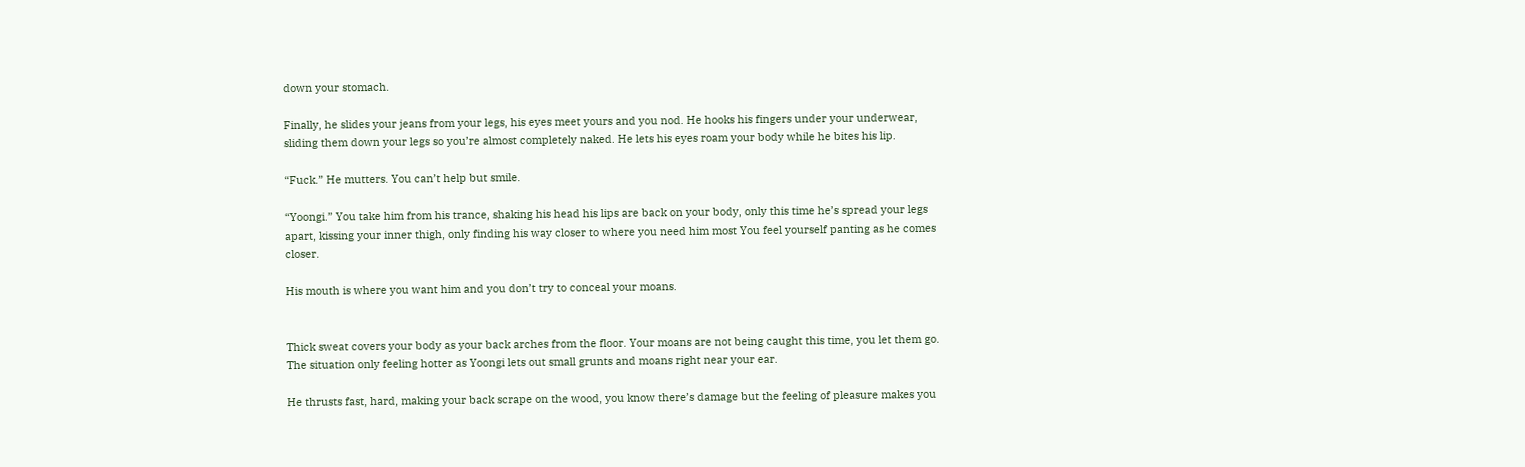down your stomach.

Finally, he slides your jeans from your legs, his eyes meet yours and you nod. He hooks his fingers under your underwear, sliding them down your legs so you’re almost completely naked. He lets his eyes roam your body while he bites his lip.

“Fuck.” He mutters. You can’t help but smile.

“Yoongi.” You take him from his trance, shaking his head his lips are back on your body, only this time he’s spread your legs apart, kissing your inner thigh, only finding his way closer to where you need him most You feel yourself panting as he comes closer.

His mouth is where you want him and you don’t try to conceal your moans.


Thick sweat covers your body as your back arches from the floor. Your moans are not being caught this time, you let them go. The situation only feeling hotter as Yoongi lets out small grunts and moans right near your ear.

He thrusts fast, hard, making your back scrape on the wood, you know there’s damage but the feeling of pleasure makes you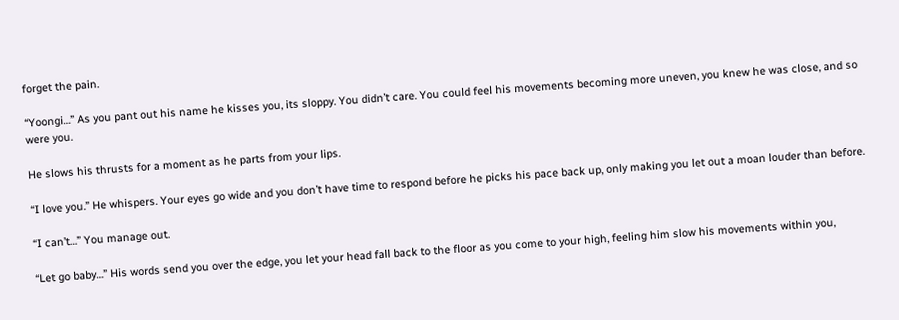forget the pain.

“Yoongi…” As you pant out his name he kisses you, its sloppy. You didn’t care. You could feel his movements becoming more uneven, you knew he was close, and so were you.

He slows his thrusts for a moment as he parts from your lips.

“I love you.” He whispers. Your eyes go wide and you don’t have time to respond before he picks his pace back up, only making you let out a moan louder than before.

“I can’t…” You manage out.

“Let go baby…” His words send you over the edge, you let your head fall back to the floor as you come to your high, feeling him slow his movements within you,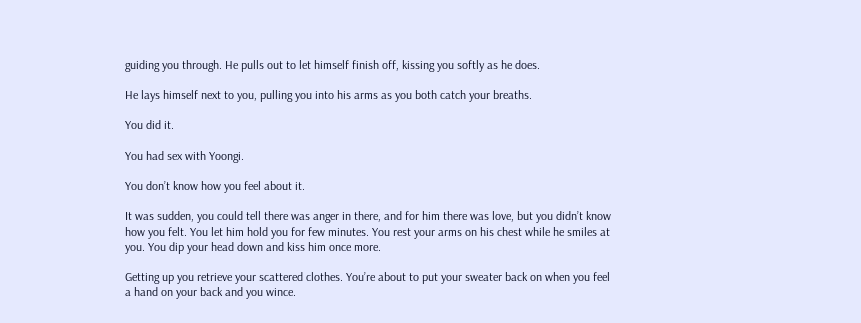guiding you through. He pulls out to let himself finish off, kissing you softly as he does.

He lays himself next to you, pulling you into his arms as you both catch your breaths.

You did it.

You had sex with Yoongi.

You don’t know how you feel about it.

It was sudden, you could tell there was anger in there, and for him there was love, but you didn’t know how you felt. You let him hold you for few minutes. You rest your arms on his chest while he smiles at you. You dip your head down and kiss him once more.

Getting up you retrieve your scattered clothes. You’re about to put your sweater back on when you feel a hand on your back and you wince.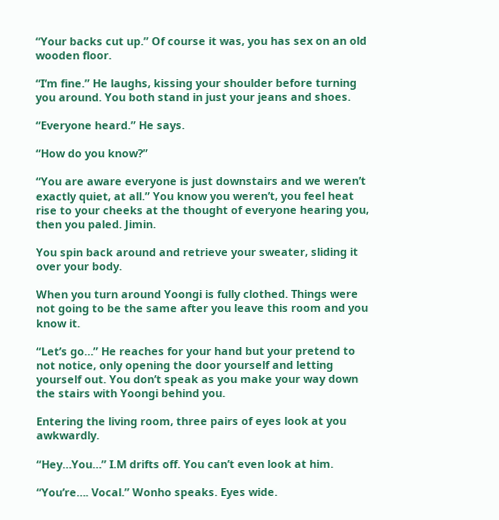“Your backs cut up.” Of course it was, you has sex on an old wooden floor.

“I’m fine.” He laughs, kissing your shoulder before turning you around. You both stand in just your jeans and shoes.

“Everyone heard.” He says.

“How do you know?”

“You are aware everyone is just downstairs and we weren’t exactly quiet, at all.” You know you weren’t, you feel heat rise to your cheeks at the thought of everyone hearing you, then you paled. Jimin.

You spin back around and retrieve your sweater, sliding it over your body.

When you turn around Yoongi is fully clothed. Things were not going to be the same after you leave this room and you know it.

“Let’s go…” He reaches for your hand but your pretend to not notice, only opening the door yourself and letting yourself out. You don’t speak as you make your way down the stairs with Yoongi behind you.

Entering the living room, three pairs of eyes look at you awkwardly.

“Hey…You…” I.M drifts off. You can’t even look at him.

“You’re…. Vocal.” Wonho speaks. Eyes wide.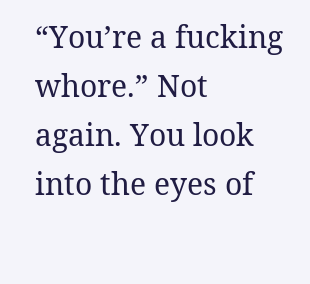“You’re a fucking whore.” Not again. You look into the eyes of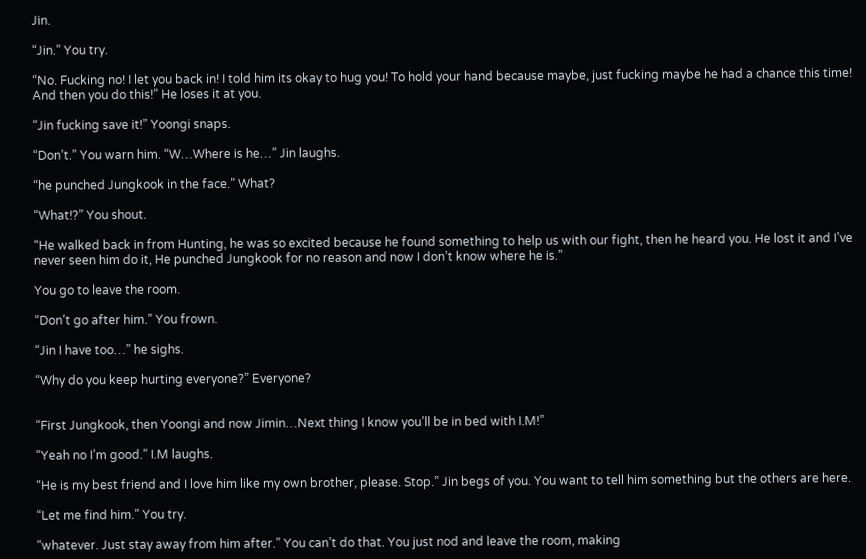Jin.

“Jin.” You try.

“No. Fucking no! I let you back in! I told him its okay to hug you! To hold your hand because maybe, just fucking maybe he had a chance this time! And then you do this!” He loses it at you.

“Jin fucking save it!” Yoongi snaps.

“Don’t.” You warn him. “W…Where is he…” Jin laughs.

“he punched Jungkook in the face.” What?

“What!?” You shout.

“He walked back in from Hunting, he was so excited because he found something to help us with our fight, then he heard you. He lost it and I’ve never seen him do it, He punched Jungkook for no reason and now I don’t know where he is.”

You go to leave the room.

“Don’t go after him.” You frown.

“Jin I have too…” he sighs.

“Why do you keep hurting everyone?” Everyone?


“First Jungkook, then Yoongi and now Jimin…Next thing I know you’ll be in bed with I.M!”

“Yeah no I’m good.” I.M laughs.

“He is my best friend and I love him like my own brother, please. Stop.” Jin begs of you. You want to tell him something but the others are here.

“Let me find him.” You try.

“whatever. Just stay away from him after.” You can’t do that. You just nod and leave the room, making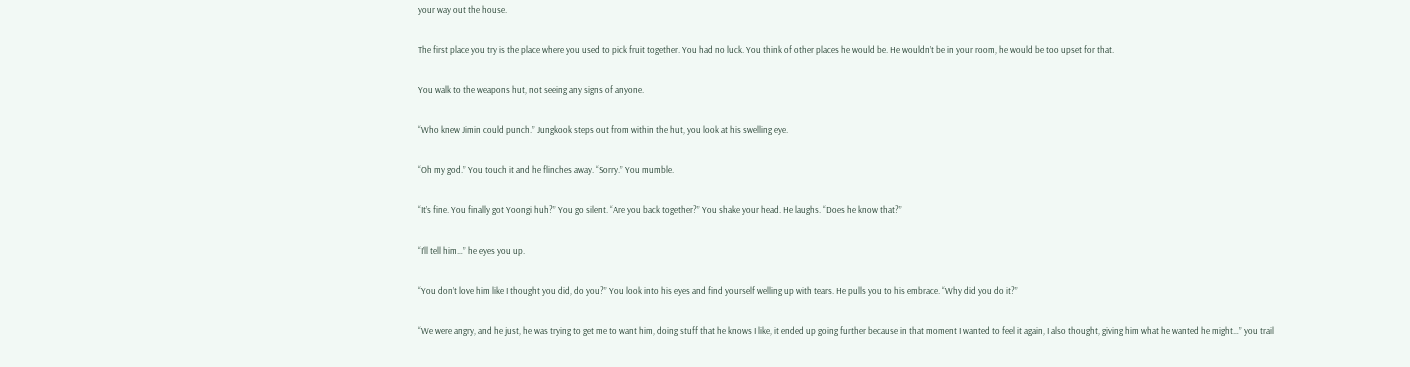your way out the house.

The first place you try is the place where you used to pick fruit together. You had no luck. You think of other places he would be. He wouldn’t be in your room, he would be too upset for that.

You walk to the weapons hut, not seeing any signs of anyone.

“Who knew Jimin could punch.” Jungkook steps out from within the hut, you look at his swelling eye.

“Oh my god.” You touch it and he flinches away. “Sorry.” You mumble.

“It’s fine. You finally got Yoongi huh?” You go silent. “Are you back together?” You shake your head. He laughs. “Does he know that?”

“I’ll tell him…” he eyes you up.

“You don’t love him like I thought you did, do you?” You look into his eyes and find yourself welling up with tears. He pulls you to his embrace. “Why did you do it?”

“We were angry, and he just, he was trying to get me to want him, doing stuff that he knows I like, it ended up going further because in that moment I wanted to feel it again, I also thought, giving him what he wanted he might…” you trail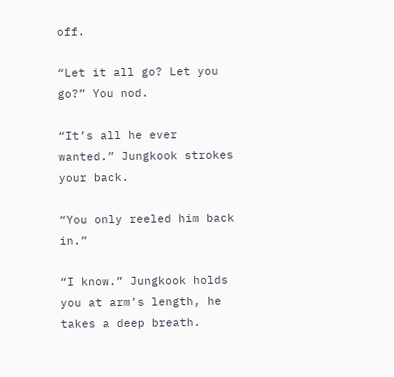off.

“Let it all go? Let you go?” You nod.

“It’s all he ever wanted.” Jungkook strokes your back.

“You only reeled him back in.”

“I know.” Jungkook holds you at arm’s length, he takes a deep breath.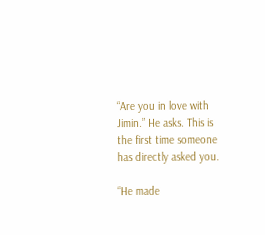“Are you in love with Jimin.” He asks. This is the first time someone has directly asked you.

“He made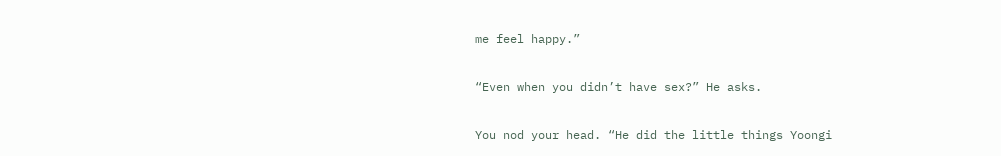me feel happy.”

“Even when you didn’t have sex?” He asks.

You nod your head. “He did the little things Yoongi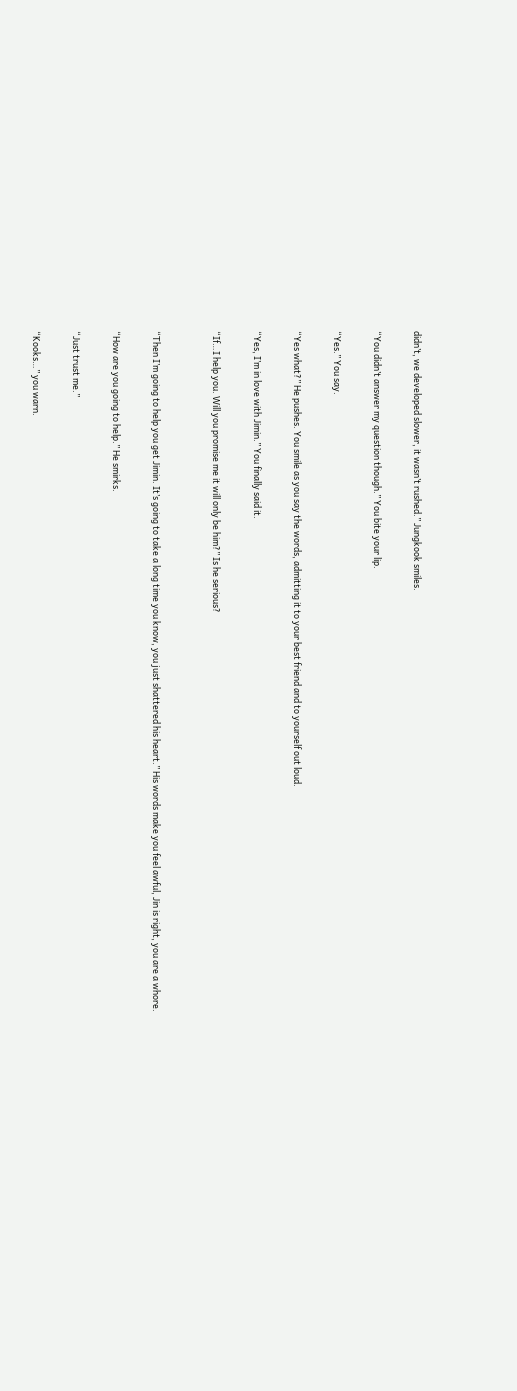didn’t, we developed slower, it wasn’t rushed.” Jungkook smiles.

“You didn’t answer my question though.” You bite your lip.

“Yes.” You say.

“Yes what?” He pushes. You smile as you say the words, admitting it to your best friend and to yourself out loud.

“Yes, I’m in love with Jimin.” You finally said it.

“If…I help you. Will you promise me it will only be him?” Is he serious?


“Then I’m going to help you get Jimin. It’s going to take a long time you know, you just shattered his heart.” His words make you feel awful, Jin is right, you are a whore.

“How are you going to help.” He smirks.

“Just trust me.”

“Kooks…” you warn.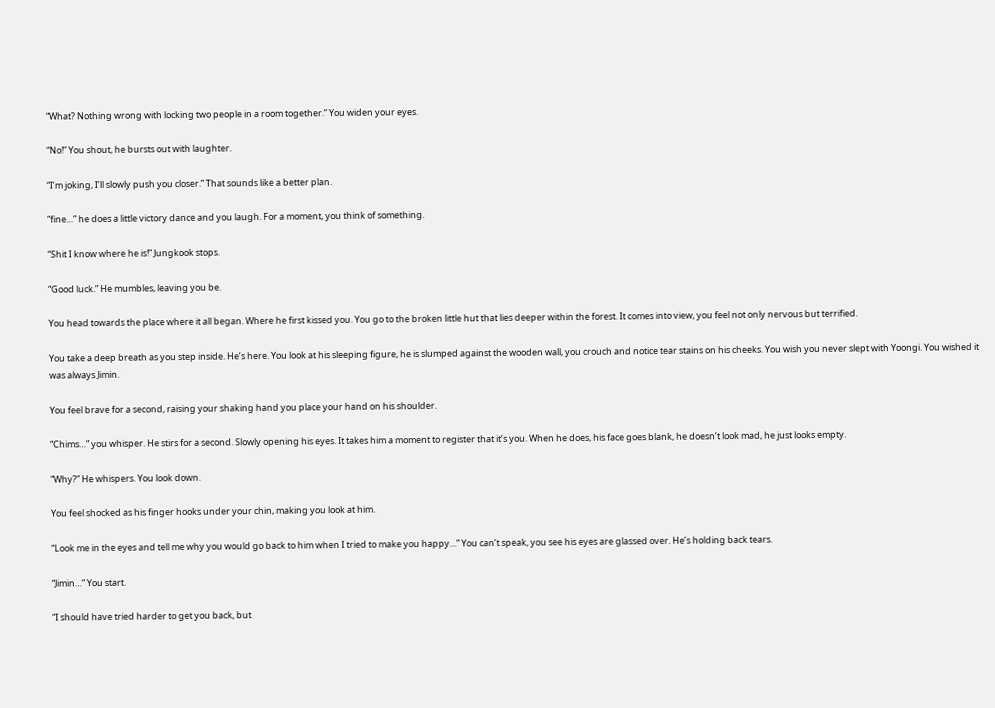“What? Nothing wrong with locking two people in a room together.” You widen your eyes.

“No!” You shout, he bursts out with laughter.

“I’m joking, I’ll slowly push you closer.” That sounds like a better plan.

“fine…” he does a little victory dance and you laugh. For a moment, you think of something.

“Shit I know where he is!” Jungkook stops.

“Good luck.” He mumbles, leaving you be.

You head towards the place where it all began. Where he first kissed you. You go to the broken little hut that lies deeper within the forest. It comes into view, you feel not only nervous but terrified.

You take a deep breath as you step inside. He’s here. You look at his sleeping figure, he is slumped against the wooden wall, you crouch and notice tear stains on his cheeks. You wish you never slept with Yoongi. You wished it was always Jimin.

You feel brave for a second, raising your shaking hand you place your hand on his shoulder.

“Chims…” you whisper. He stirs for a second. Slowly opening his eyes. It takes him a moment to register that it’s you. When he does, his face goes blank, he doesn’t look mad, he just looks empty.

“Why?” He whispers. You look down.

You feel shocked as his finger hooks under your chin, making you look at him.

“Look me in the eyes and tell me why you would go back to him when I tried to make you happy…” You can’t speak, you see his eyes are glassed over. He’s holding back tears.

“Jimin…” You start.

“I should have tried harder to get you back, but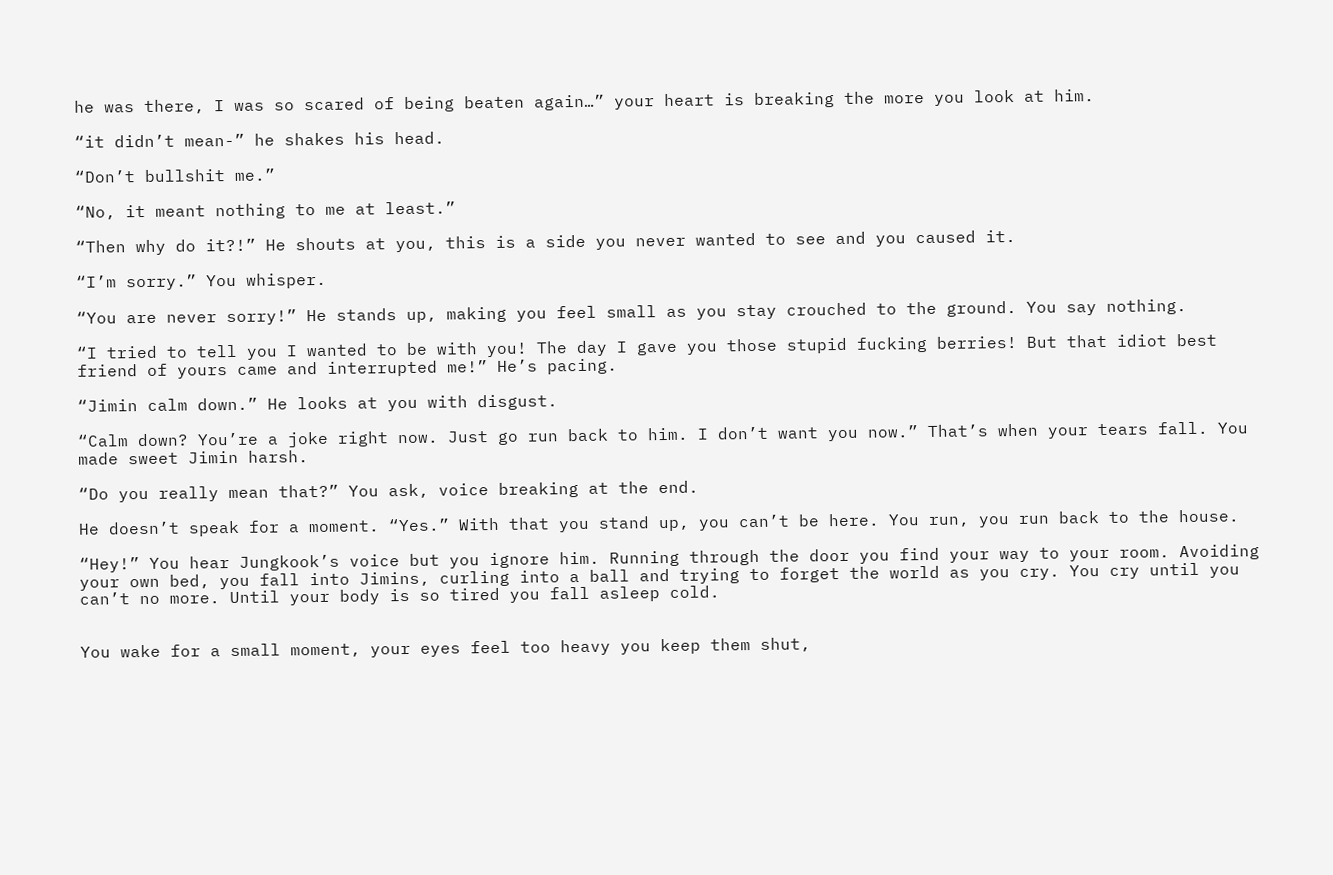he was there, I was so scared of being beaten again…” your heart is breaking the more you look at him.

“it didn’t mean-” he shakes his head.

“Don’t bullshit me.”

“No, it meant nothing to me at least.”

“Then why do it?!” He shouts at you, this is a side you never wanted to see and you caused it.

“I’m sorry.” You whisper.

“You are never sorry!” He stands up, making you feel small as you stay crouched to the ground. You say nothing.

“I tried to tell you I wanted to be with you! The day I gave you those stupid fucking berries! But that idiot best friend of yours came and interrupted me!” He’s pacing.

“Jimin calm down.” He looks at you with disgust.

“Calm down? You’re a joke right now. Just go run back to him. I don’t want you now.” That’s when your tears fall. You made sweet Jimin harsh.

“Do you really mean that?” You ask, voice breaking at the end.

He doesn’t speak for a moment. “Yes.” With that you stand up, you can’t be here. You run, you run back to the house.

“Hey!” You hear Jungkook’s voice but you ignore him. Running through the door you find your way to your room. Avoiding your own bed, you fall into Jimins, curling into a ball and trying to forget the world as you cry. You cry until you can’t no more. Until your body is so tired you fall asleep cold.


You wake for a small moment, your eyes feel too heavy you keep them shut,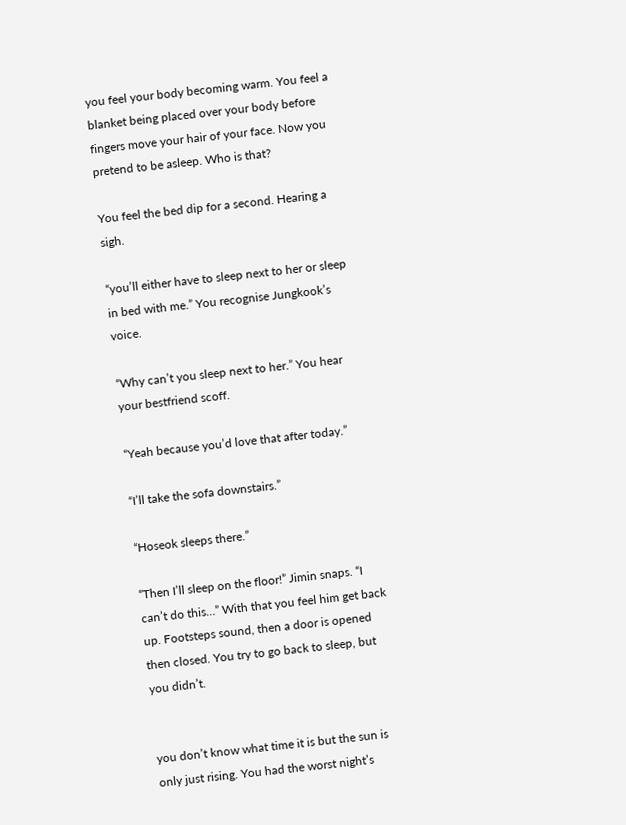you feel your body becoming warm. You feel a blanket being placed over your body before fingers move your hair of your face. Now you pretend to be asleep. Who is that?

You feel the bed dip for a second. Hearing a sigh.

“you’ll either have to sleep next to her or sleep in bed with me.” You recognise Jungkook’s voice.

“Why can’t you sleep next to her.” You hear your bestfriend scoff.

“Yeah because you’d love that after today.”

“I’ll take the sofa downstairs.”

“Hoseok sleeps there.”

“Then I’ll sleep on the floor!” Jimin snaps. “I can’t do this…” With that you feel him get back up. Footsteps sound, then a door is opened then closed. You try to go back to sleep, but you didn’t.


you don’t know what time it is but the sun is only just rising. You had the worst night’s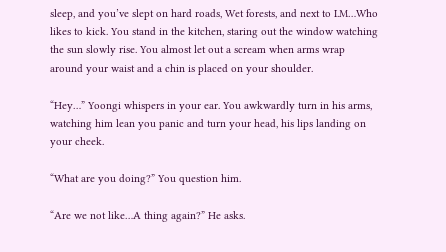sleep, and you’ve slept on hard roads, Wet forests, and next to I.M…Who likes to kick. You stand in the kitchen, staring out the window watching the sun slowly rise. You almost let out a scream when arms wrap around your waist and a chin is placed on your shoulder.

“Hey…” Yoongi whispers in your ear. You awkwardly turn in his arms, watching him lean you panic and turn your head, his lips landing on your cheek.

“What are you doing?” You question him.

“Are we not like…A thing again?” He asks.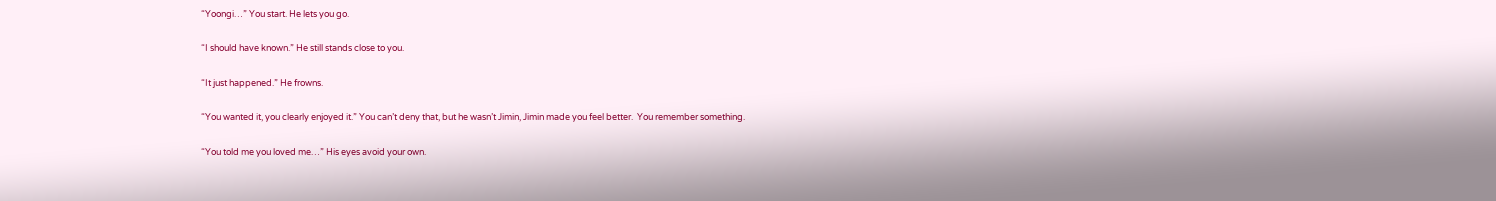“Yoongi…” You start. He lets you go.

“I should have known.” He still stands close to you.

“It just happened.” He frowns.

“You wanted it, you clearly enjoyed it.” You can’t deny that, but he wasn’t Jimin, Jimin made you feel better.  You remember something.

“You told me you loved me…” His eyes avoid your own.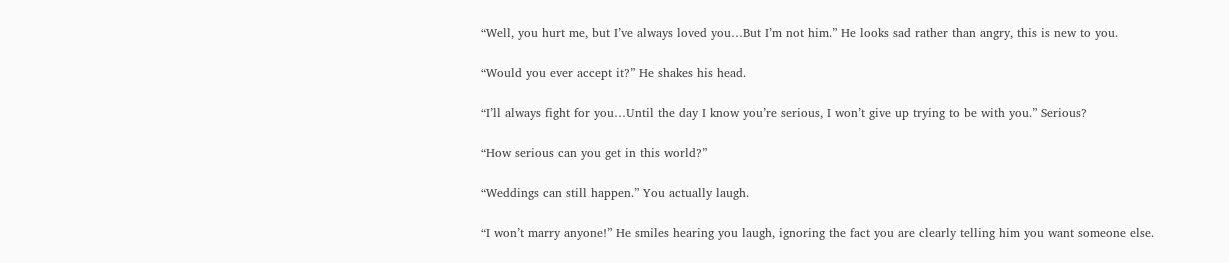“Well, you hurt me, but I’ve always loved you…But I’m not him.” He looks sad rather than angry, this is new to you.

“Would you ever accept it?” He shakes his head.

“I’ll always fight for you…Until the day I know you’re serious, I won’t give up trying to be with you.” Serious?

“How serious can you get in this world?”

“Weddings can still happen.” You actually laugh.

“I won’t marry anyone!” He smiles hearing you laugh, ignoring the fact you are clearly telling him you want someone else.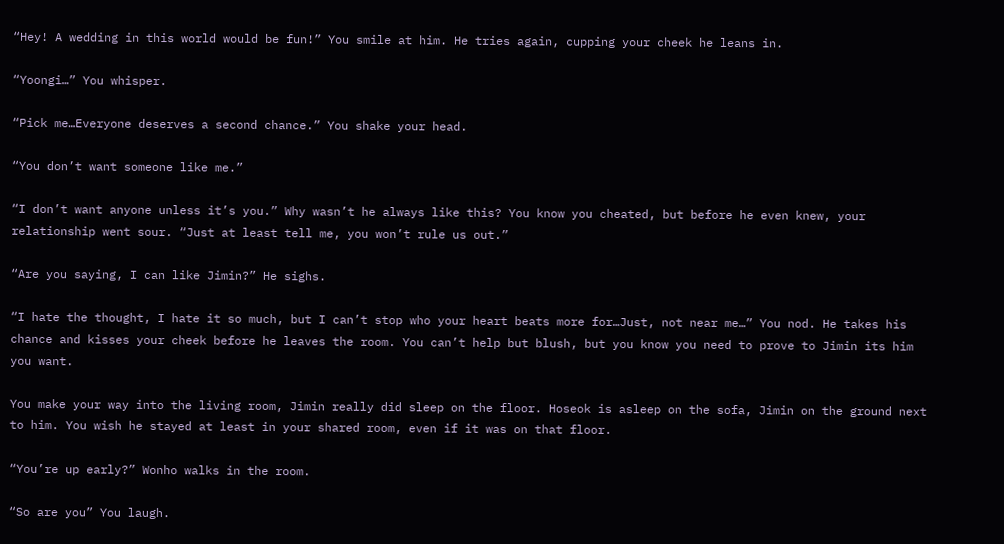“Hey! A wedding in this world would be fun!” You smile at him. He tries again, cupping your cheek he leans in.

“Yoongi…” You whisper.

“Pick me…Everyone deserves a second chance.” You shake your head.

“You don’t want someone like me.”

“I don’t want anyone unless it’s you.” Why wasn’t he always like this? You know you cheated, but before he even knew, your relationship went sour. “Just at least tell me, you won’t rule us out.”

“Are you saying, I can like Jimin?” He sighs.

“I hate the thought, I hate it so much, but I can’t stop who your heart beats more for…Just, not near me…” You nod. He takes his chance and kisses your cheek before he leaves the room. You can’t help but blush, but you know you need to prove to Jimin its him you want.

You make your way into the living room, Jimin really did sleep on the floor. Hoseok is asleep on the sofa, Jimin on the ground next to him. You wish he stayed at least in your shared room, even if it was on that floor.

“You’re up early?” Wonho walks in the room.

“So are you” You laugh.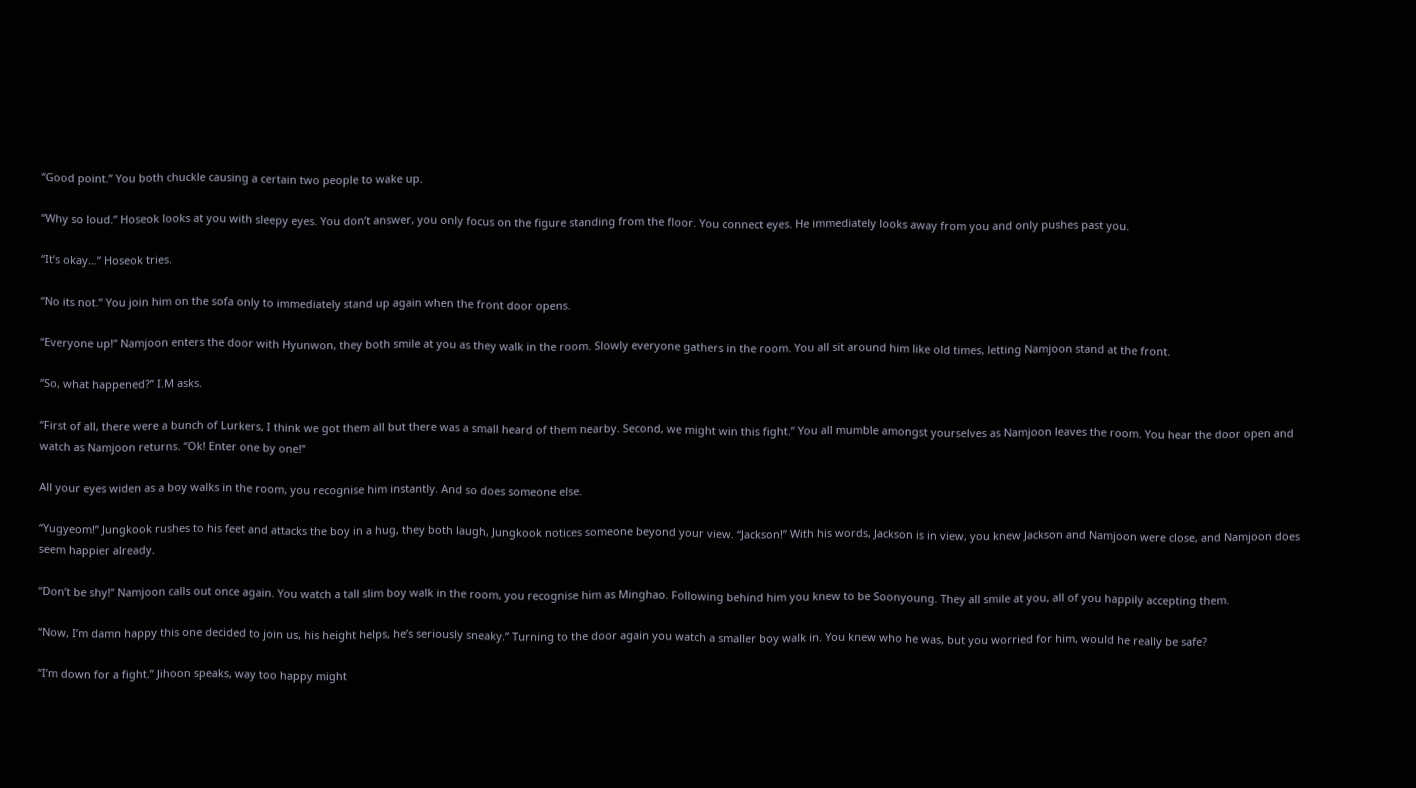“Good point.” You both chuckle causing a certain two people to wake up.

“Why so loud.” Hoseok looks at you with sleepy eyes. You don’t answer, you only focus on the figure standing from the floor. You connect eyes. He immediately looks away from you and only pushes past you.

“It’s okay…” Hoseok tries.

“No its not.” You join him on the sofa only to immediately stand up again when the front door opens.

“Everyone up!” Namjoon enters the door with Hyunwon, they both smile at you as they walk in the room. Slowly everyone gathers in the room. You all sit around him like old times, letting Namjoon stand at the front.

“So, what happened?” I.M asks.

“First of all, there were a bunch of Lurkers, I think we got them all but there was a small heard of them nearby. Second, we might win this fight.” You all mumble amongst yourselves as Namjoon leaves the room. You hear the door open and watch as Namjoon returns. “Ok! Enter one by one!”

All your eyes widen as a boy walks in the room, you recognise him instantly. And so does someone else.

“Yugyeom!” Jungkook rushes to his feet and attacks the boy in a hug, they both laugh, Jungkook notices someone beyond your view. “Jackson!” With his words, Jackson is in view, you knew Jackson and Namjoon were close, and Namjoon does seem happier already.

“Don’t be shy!” Namjoon calls out once again. You watch a tall slim boy walk in the room, you recognise him as Minghao. Following behind him you knew to be Soonyoung. They all smile at you, all of you happily accepting them.

“Now, I’m damn happy this one decided to join us, his height helps, he’s seriously sneaky.” Turning to the door again you watch a smaller boy walk in. You knew who he was, but you worried for him, would he really be safe?

“I’m down for a fight.” Jihoon speaks, way too happy might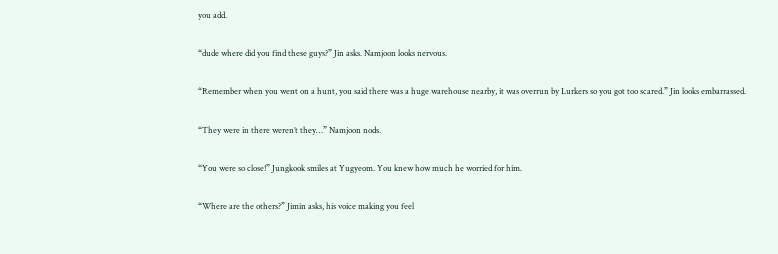you add.

“dude where did you find these guys?” Jin asks. Namjoon looks nervous.

“Remember when you went on a hunt, you said there was a huge warehouse nearby, it was overrun by Lurkers so you got too scared.” Jin looks embarrassed.

“They were in there weren’t they…” Namjoon nods.

“You were so close!” Jungkook smiles at Yugyeom. You knew how much he worried for him.

“Where are the others?” Jimin asks, his voice making you feel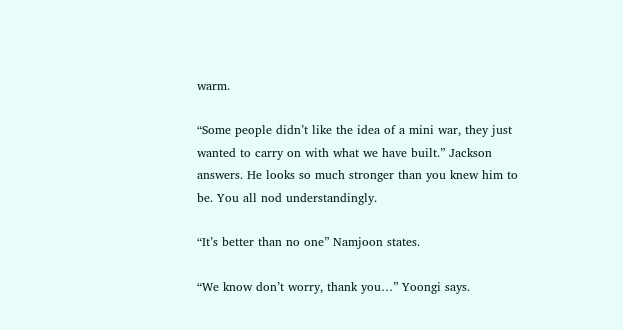warm.

“Some people didn’t like the idea of a mini war, they just wanted to carry on with what we have built.” Jackson answers. He looks so much stronger than you knew him to be. You all nod understandingly.

“It’s better than no one” Namjoon states.

“We know don’t worry, thank you…” Yoongi says.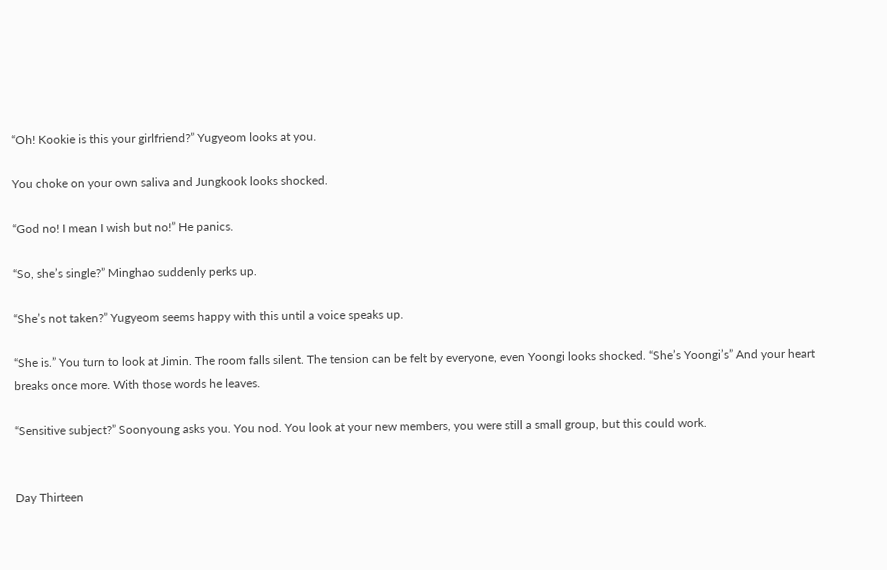“Oh! Kookie is this your girlfriend?” Yugyeom looks at you.

You choke on your own saliva and Jungkook looks shocked.

“God no! I mean I wish but no!” He panics.

“So, she’s single?” Minghao suddenly perks up.

“She’s not taken?” Yugyeom seems happy with this until a voice speaks up.

“She is.” You turn to look at Jimin. The room falls silent. The tension can be felt by everyone, even Yoongi looks shocked. “She’s Yoongi’s” And your heart breaks once more. With those words he leaves.

“Sensitive subject?” Soonyoung asks you. You nod. You look at your new members, you were still a small group, but this could work.


Day Thirteen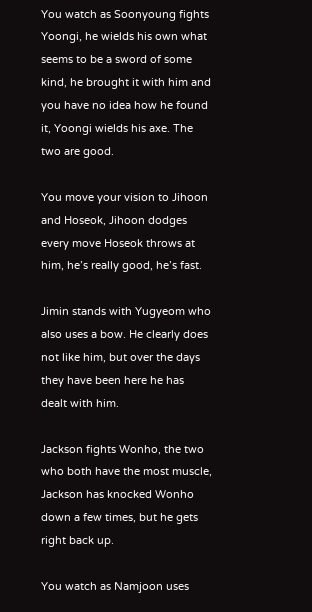You watch as Soonyoung fights Yoongi, he wields his own what seems to be a sword of some kind, he brought it with him and you have no idea how he found it, Yoongi wields his axe. The two are good.

You move your vision to Jihoon and Hoseok, Jihoon dodges every move Hoseok throws at him, he’s really good, he’s fast.

Jimin stands with Yugyeom who also uses a bow. He clearly does not like him, but over the days they have been here he has dealt with him.

Jackson fights Wonho, the two who both have the most muscle, Jackson has knocked Wonho down a few times, but he gets right back up.

You watch as Namjoon uses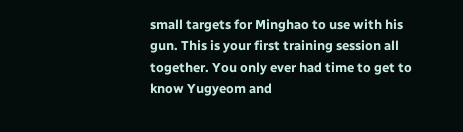small targets for Minghao to use with his gun. This is your first training session all together. You only ever had time to get to know Yugyeom and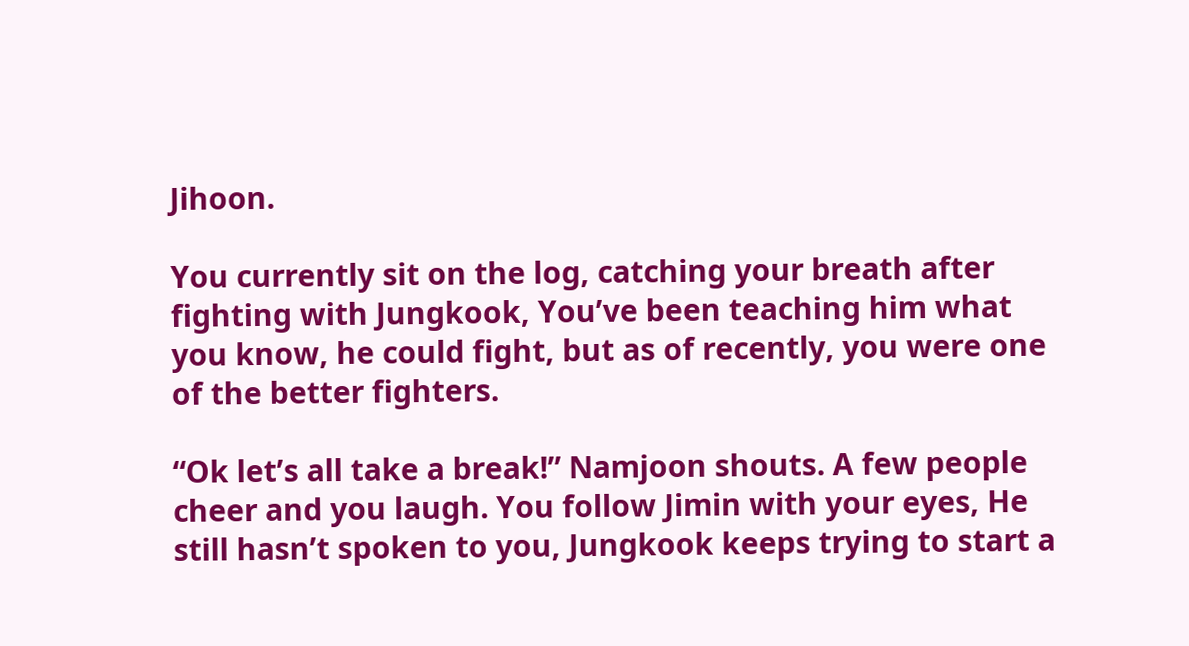Jihoon.

You currently sit on the log, catching your breath after fighting with Jungkook, You’ve been teaching him what you know, he could fight, but as of recently, you were one of the better fighters.

“Ok let’s all take a break!” Namjoon shouts. A few people cheer and you laugh. You follow Jimin with your eyes, He still hasn’t spoken to you, Jungkook keeps trying to start a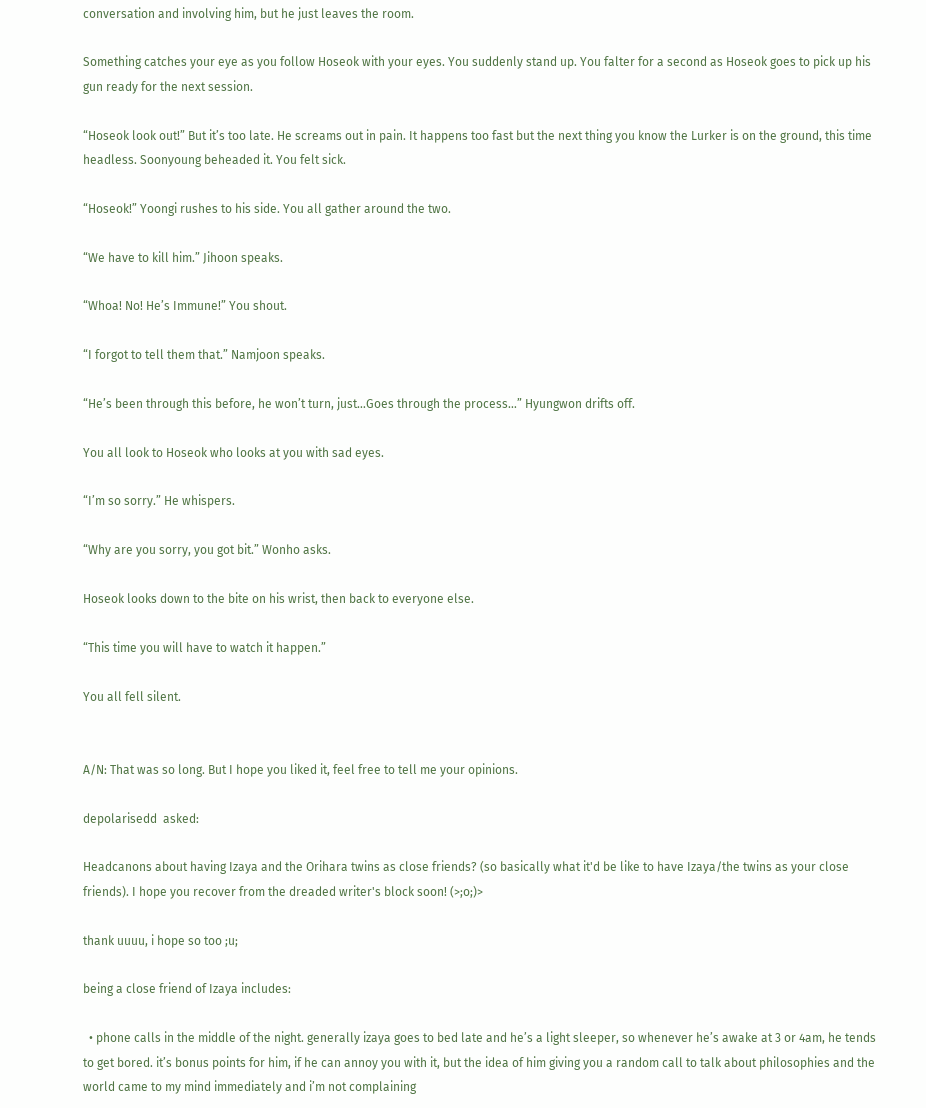conversation and involving him, but he just leaves the room.

Something catches your eye as you follow Hoseok with your eyes. You suddenly stand up. You falter for a second as Hoseok goes to pick up his gun ready for the next session.

“Hoseok look out!” But it’s too late. He screams out in pain. It happens too fast but the next thing you know the Lurker is on the ground, this time headless. Soonyoung beheaded it. You felt sick.

“Hoseok!” Yoongi rushes to his side. You all gather around the two.

“We have to kill him.” Jihoon speaks.

“Whoa! No! He’s Immune!” You shout.

“I forgot to tell them that.” Namjoon speaks.

“He’s been through this before, he won’t turn, just…Goes through the process…” Hyungwon drifts off.

You all look to Hoseok who looks at you with sad eyes.

“I’m so sorry.” He whispers.

“Why are you sorry, you got bit.” Wonho asks.

Hoseok looks down to the bite on his wrist, then back to everyone else.

“This time you will have to watch it happen.”

You all fell silent.


A/N: That was so long. But I hope you liked it, feel free to tell me your opinions.

depolarisedd  asked:

Headcanons about having Izaya and the Orihara twins as close friends? (so basically what it'd be like to have Izaya/the twins as your close friends). I hope you recover from the dreaded writer's block soon! (>;o;)>

thank uuuu, i hope so too ;u;

being a close friend of Izaya includes:

  • phone calls in the middle of the night. generally izaya goes to bed late and he’s a light sleeper, so whenever he’s awake at 3 or 4am, he tends to get bored. it’s bonus points for him, if he can annoy you with it, but the idea of him giving you a random call to talk about philosophies and the world came to my mind immediately and i’m not complaining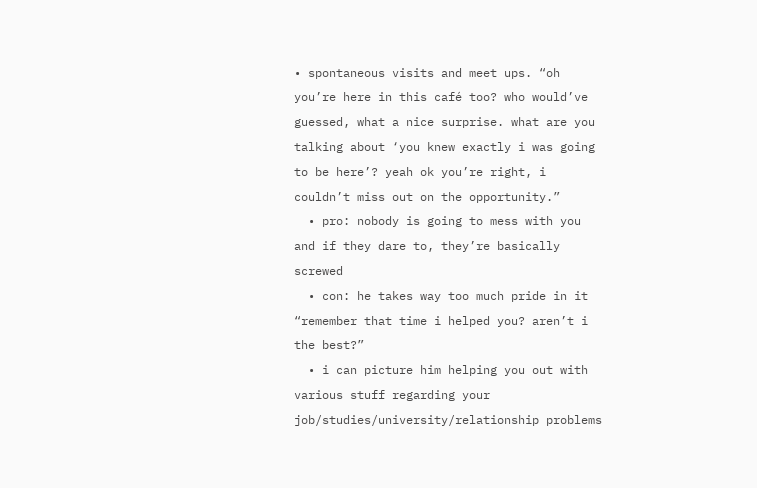• spontaneous visits and meet ups. “oh you’re here in this café too? who would’ve guessed, what a nice surprise. what are you talking about ‘you knew exactly i was going to be here’? yeah ok you’re right, i couldn’t miss out on the opportunity.”
  • pro: nobody is going to mess with you and if they dare to, they’re basically screwed
  • con: he takes way too much pride in it “remember that time i helped you? aren’t i the best?”
  • i can picture him helping you out with various stuff regarding your job/studies/university/relationship problems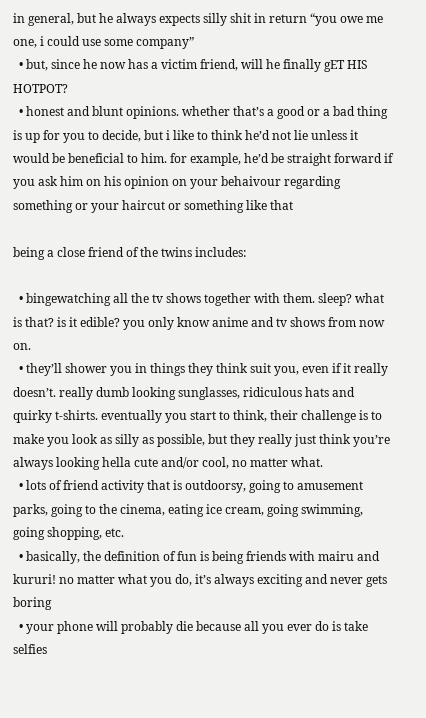in general, but he always expects silly shit in return “you owe me one, i could use some company”
  • but, since he now has a victim friend, will he finally gET HIS HOTPOT?
  • honest and blunt opinions. whether that’s a good or a bad thing is up for you to decide, but i like to think he’d not lie unless it would be beneficial to him. for example, he’d be straight forward if you ask him on his opinion on your behaivour regarding something or your haircut or something like that

being a close friend of the twins includes:

  • bingewatching all the tv shows together with them. sleep? what is that? is it edible? you only know anime and tv shows from now on.
  • they’ll shower you in things they think suit you, even if it really doesn’t. really dumb looking sunglasses, ridiculous hats and quirky t-shirts. eventually you start to think, their challenge is to make you look as silly as possible, but they really just think you’re always looking hella cute and/or cool, no matter what.
  • lots of friend activity that is outdoorsy, going to amusement parks, going to the cinema, eating ice cream, going swimming, going shopping, etc.
  • basically, the definition of fun is being friends with mairu and kururi! no matter what you do, it’s always exciting and never gets boring
  • your phone will probably die because all you ever do is take selfies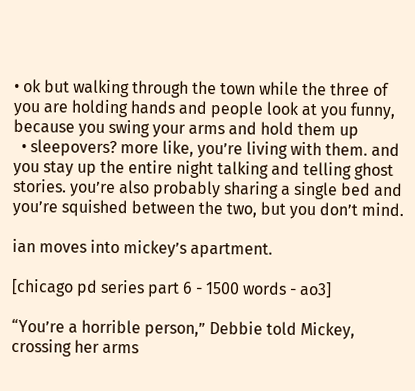• ok but walking through the town while the three of you are holding hands and people look at you funny, because you swing your arms and hold them up
  • sleepovers? more like, you’re living with them. and you stay up the entire night talking and telling ghost stories. you’re also probably sharing a single bed and you’re squished between the two, but you don’t mind.

ian moves into mickey’s apartment.

[chicago pd series part 6 - 1500 words - ao3]

“You’re a horrible person,” Debbie told Mickey, crossing her arms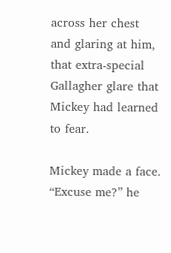across her chest and glaring at him, that extra-special Gallagher glare that Mickey had learned to fear.

Mickey made a face. “Excuse me?” he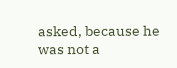asked, because he was not a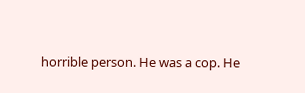horrible person. He was a cop. He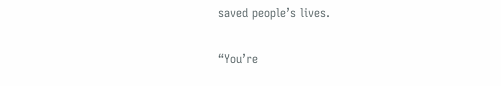saved people’s lives.

“You’re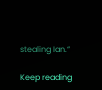stealing Ian.“

Keep reading